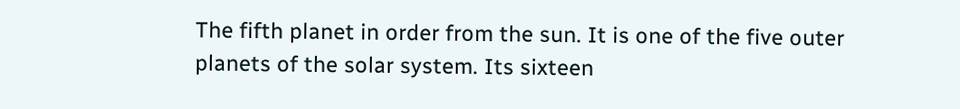The fifth planet in order from the sun. It is one of the five outer planets of the solar system. Its sixteen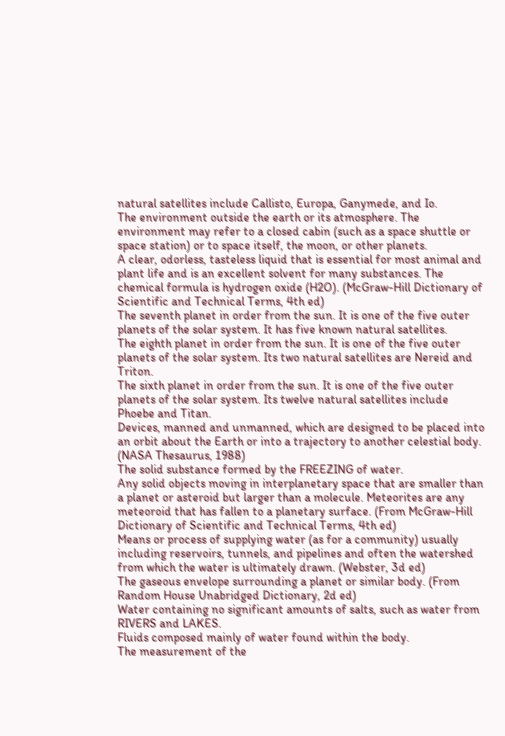natural satellites include Callisto, Europa, Ganymede, and Io.
The environment outside the earth or its atmosphere. The environment may refer to a closed cabin (such as a space shuttle or space station) or to space itself, the moon, or other planets.
A clear, odorless, tasteless liquid that is essential for most animal and plant life and is an excellent solvent for many substances. The chemical formula is hydrogen oxide (H2O). (McGraw-Hill Dictionary of Scientific and Technical Terms, 4th ed)
The seventh planet in order from the sun. It is one of the five outer planets of the solar system. It has five known natural satellites.
The eighth planet in order from the sun. It is one of the five outer planets of the solar system. Its two natural satellites are Nereid and Triton.
The sixth planet in order from the sun. It is one of the five outer planets of the solar system. Its twelve natural satellites include Phoebe and Titan.
Devices, manned and unmanned, which are designed to be placed into an orbit about the Earth or into a trajectory to another celestial body. (NASA Thesaurus, 1988)
The solid substance formed by the FREEZING of water.
Any solid objects moving in interplanetary space that are smaller than a planet or asteroid but larger than a molecule. Meteorites are any meteoroid that has fallen to a planetary surface. (From McGraw-Hill Dictionary of Scientific and Technical Terms, 4th ed)
Means or process of supplying water (as for a community) usually including reservoirs, tunnels, and pipelines and often the watershed from which the water is ultimately drawn. (Webster, 3d ed)
The gaseous envelope surrounding a planet or similar body. (From Random House Unabridged Dictionary, 2d ed)
Water containing no significant amounts of salts, such as water from RIVERS and LAKES.
Fluids composed mainly of water found within the body.
The measurement of the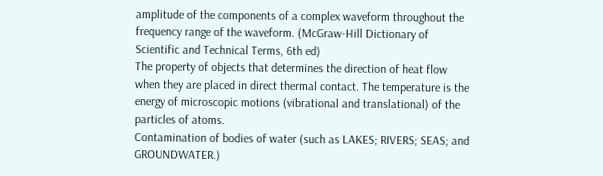amplitude of the components of a complex waveform throughout the frequency range of the waveform. (McGraw-Hill Dictionary of Scientific and Technical Terms, 6th ed)
The property of objects that determines the direction of heat flow when they are placed in direct thermal contact. The temperature is the energy of microscopic motions (vibrational and translational) of the particles of atoms.
Contamination of bodies of water (such as LAKES; RIVERS; SEAS; and GROUNDWATER.)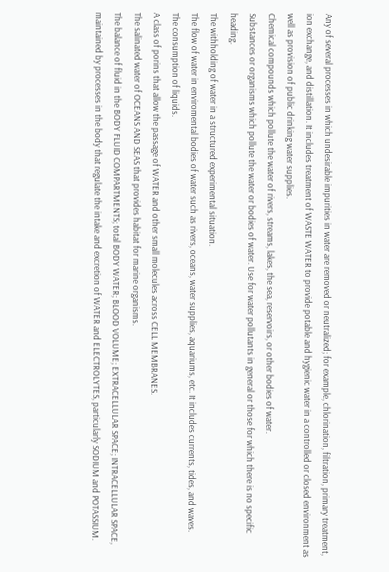Any of several processes in which undesirable impurities in water are removed or neutralized; for example, chlorination, filtration, primary treatment, ion exchange, and distillation. It includes treatment of WASTE WATER to provide potable and hygienic water in a controlled or closed environment as well as provision of public drinking water supplies.
Chemical compounds which pollute the water of rivers, streams, lakes, the sea, reservoirs, or other bodies of water.
Substances or organisms which pollute the water or bodies of water. Use for water pollutants in general or those for which there is no specific heading.
The withholding of water in a structured experimental situation.
The flow of water in enviromental bodies of water such as rivers, oceans, water supplies, aquariums, etc. It includes currents, tides, and waves.
The consumption of liquids.
A class of porins that allow the passage of WATER and other small molecules across CELL MEMBRANES.
The salinated water of OCEANS AND SEAS that provides habitat for marine organisms.
The balance of fluid in the BODY FLUID COMPARTMENTS; total BODY WATER; BLOOD VOLUME; EXTRACELLULAR SPACE; INTRACELLULAR SPACE, maintained by processes in the body that regulate the intake and excretion of WATER and ELECTROLYTES, particularly SODIUM and POTASSIUM.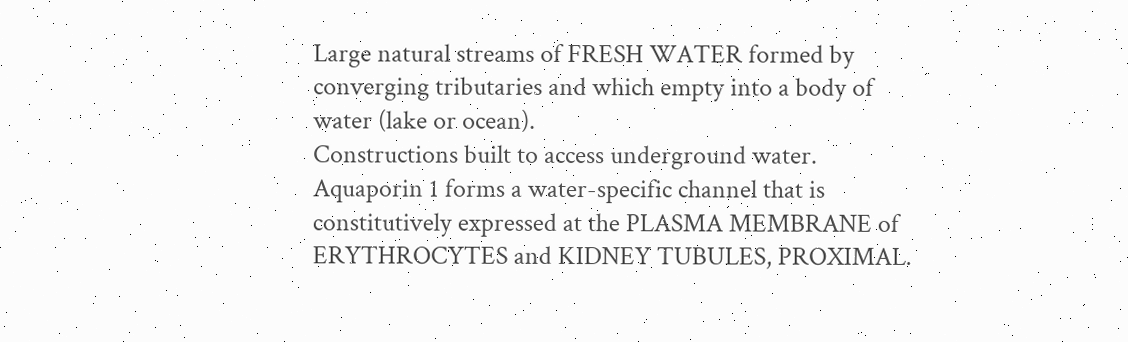Large natural streams of FRESH WATER formed by converging tributaries and which empty into a body of water (lake or ocean).
Constructions built to access underground water.
Aquaporin 1 forms a water-specific channel that is constitutively expressed at the PLASMA MEMBRANE of ERYTHROCYTES and KIDNEY TUBULES, PROXIMAL.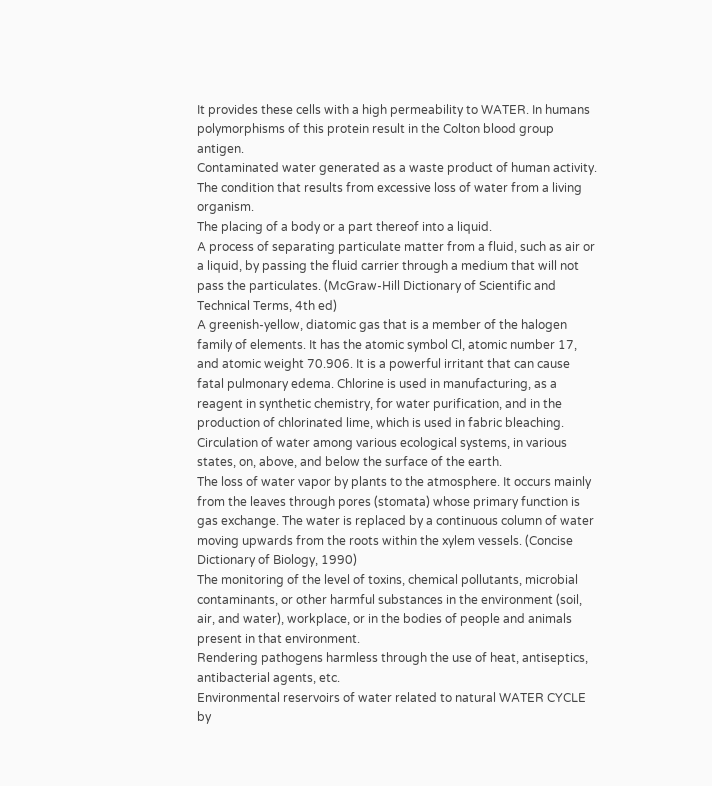It provides these cells with a high permeability to WATER. In humans polymorphisms of this protein result in the Colton blood group antigen.
Contaminated water generated as a waste product of human activity.
The condition that results from excessive loss of water from a living organism.
The placing of a body or a part thereof into a liquid.
A process of separating particulate matter from a fluid, such as air or a liquid, by passing the fluid carrier through a medium that will not pass the particulates. (McGraw-Hill Dictionary of Scientific and Technical Terms, 4th ed)
A greenish-yellow, diatomic gas that is a member of the halogen family of elements. It has the atomic symbol Cl, atomic number 17, and atomic weight 70.906. It is a powerful irritant that can cause fatal pulmonary edema. Chlorine is used in manufacturing, as a reagent in synthetic chemistry, for water purification, and in the production of chlorinated lime, which is used in fabric bleaching.
Circulation of water among various ecological systems, in various states, on, above, and below the surface of the earth.
The loss of water vapor by plants to the atmosphere. It occurs mainly from the leaves through pores (stomata) whose primary function is gas exchange. The water is replaced by a continuous column of water moving upwards from the roots within the xylem vessels. (Concise Dictionary of Biology, 1990)
The monitoring of the level of toxins, chemical pollutants, microbial contaminants, or other harmful substances in the environment (soil, air, and water), workplace, or in the bodies of people and animals present in that environment.
Rendering pathogens harmless through the use of heat, antiseptics, antibacterial agents, etc.
Environmental reservoirs of water related to natural WATER CYCLE by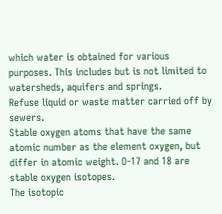which water is obtained for various purposes. This includes but is not limited to watersheds, aquifers and springs.
Refuse liquid or waste matter carried off by sewers.
Stable oxygen atoms that have the same atomic number as the element oxygen, but differ in atomic weight. O-17 and 18 are stable oxygen isotopes.
The isotopic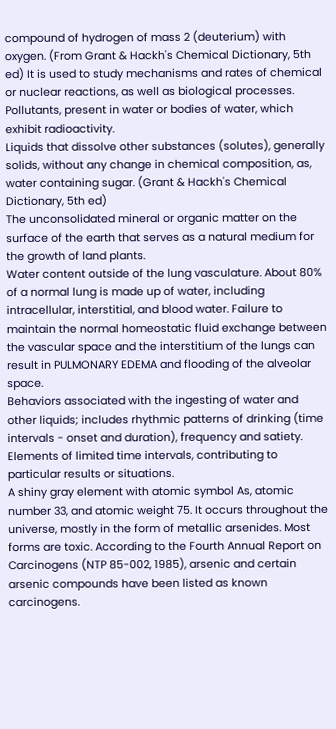compound of hydrogen of mass 2 (deuterium) with oxygen. (From Grant & Hackh's Chemical Dictionary, 5th ed) It is used to study mechanisms and rates of chemical or nuclear reactions, as well as biological processes.
Pollutants, present in water or bodies of water, which exhibit radioactivity.
Liquids that dissolve other substances (solutes), generally solids, without any change in chemical composition, as, water containing sugar. (Grant & Hackh's Chemical Dictionary, 5th ed)
The unconsolidated mineral or organic matter on the surface of the earth that serves as a natural medium for the growth of land plants.
Water content outside of the lung vasculature. About 80% of a normal lung is made up of water, including intracellular, interstitial, and blood water. Failure to maintain the normal homeostatic fluid exchange between the vascular space and the interstitium of the lungs can result in PULMONARY EDEMA and flooding of the alveolar space.
Behaviors associated with the ingesting of water and other liquids; includes rhythmic patterns of drinking (time intervals - onset and duration), frequency and satiety.
Elements of limited time intervals, contributing to particular results or situations.
A shiny gray element with atomic symbol As, atomic number 33, and atomic weight 75. It occurs throughout the universe, mostly in the form of metallic arsenides. Most forms are toxic. According to the Fourth Annual Report on Carcinogens (NTP 85-002, 1985), arsenic and certain arsenic compounds have been listed as known carcinogens.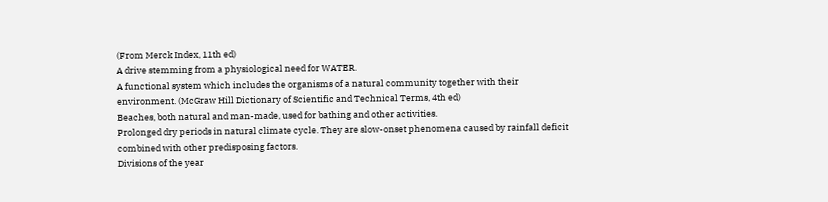(From Merck Index, 11th ed)
A drive stemming from a physiological need for WATER.
A functional system which includes the organisms of a natural community together with their environment. (McGraw Hill Dictionary of Scientific and Technical Terms, 4th ed)
Beaches, both natural and man-made, used for bathing and other activities.
Prolonged dry periods in natural climate cycle. They are slow-onset phenomena caused by rainfall deficit combined with other predisposing factors.
Divisions of the year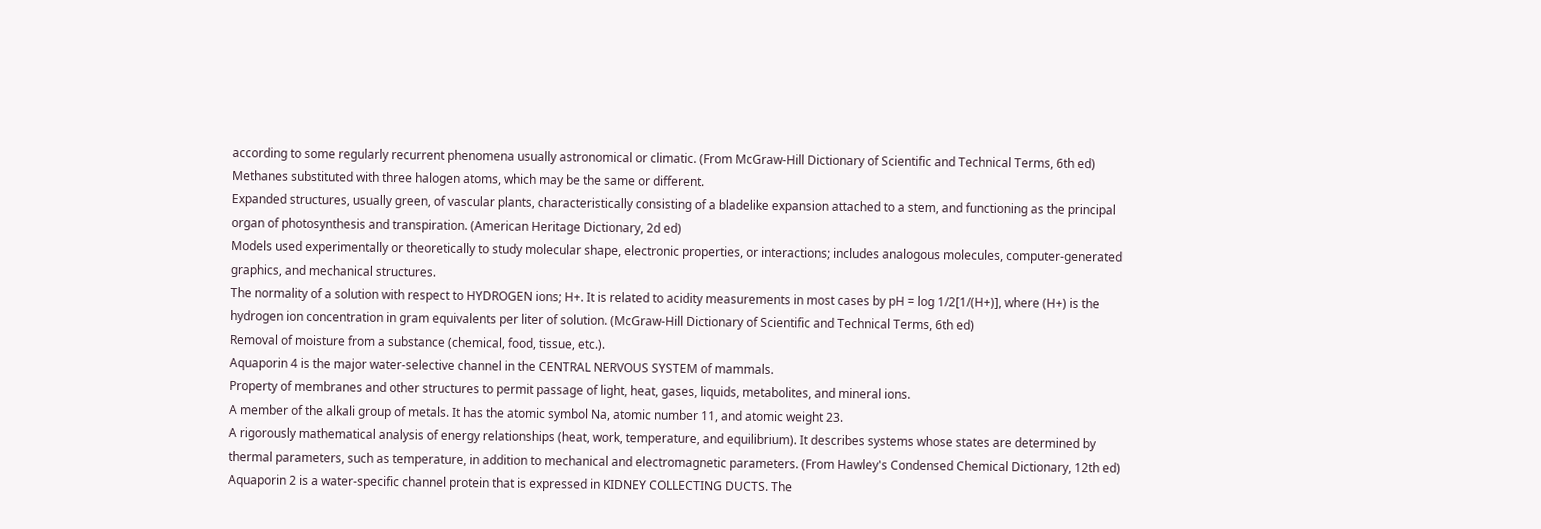according to some regularly recurrent phenomena usually astronomical or climatic. (From McGraw-Hill Dictionary of Scientific and Technical Terms, 6th ed)
Methanes substituted with three halogen atoms, which may be the same or different.
Expanded structures, usually green, of vascular plants, characteristically consisting of a bladelike expansion attached to a stem, and functioning as the principal organ of photosynthesis and transpiration. (American Heritage Dictionary, 2d ed)
Models used experimentally or theoretically to study molecular shape, electronic properties, or interactions; includes analogous molecules, computer-generated graphics, and mechanical structures.
The normality of a solution with respect to HYDROGEN ions; H+. It is related to acidity measurements in most cases by pH = log 1/2[1/(H+)], where (H+) is the hydrogen ion concentration in gram equivalents per liter of solution. (McGraw-Hill Dictionary of Scientific and Technical Terms, 6th ed)
Removal of moisture from a substance (chemical, food, tissue, etc.).
Aquaporin 4 is the major water-selective channel in the CENTRAL NERVOUS SYSTEM of mammals.
Property of membranes and other structures to permit passage of light, heat, gases, liquids, metabolites, and mineral ions.
A member of the alkali group of metals. It has the atomic symbol Na, atomic number 11, and atomic weight 23.
A rigorously mathematical analysis of energy relationships (heat, work, temperature, and equilibrium). It describes systems whose states are determined by thermal parameters, such as temperature, in addition to mechanical and electromagnetic parameters. (From Hawley's Condensed Chemical Dictionary, 12th ed)
Aquaporin 2 is a water-specific channel protein that is expressed in KIDNEY COLLECTING DUCTS. The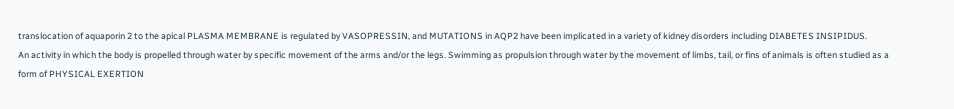translocation of aquaporin 2 to the apical PLASMA MEMBRANE is regulated by VASOPRESSIN, and MUTATIONS in AQP2 have been implicated in a variety of kidney disorders including DIABETES INSIPIDUS.
An activity in which the body is propelled through water by specific movement of the arms and/or the legs. Swimming as propulsion through water by the movement of limbs, tail, or fins of animals is often studied as a form of PHYSICAL EXERTION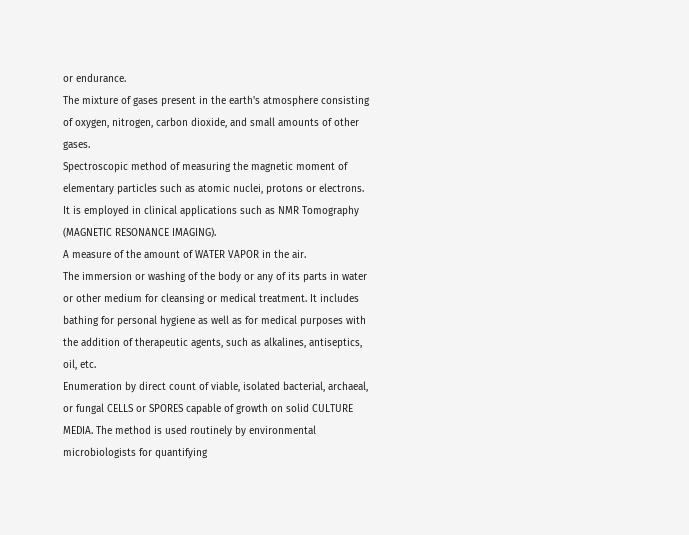or endurance.
The mixture of gases present in the earth's atmosphere consisting of oxygen, nitrogen, carbon dioxide, and small amounts of other gases.
Spectroscopic method of measuring the magnetic moment of elementary particles such as atomic nuclei, protons or electrons. It is employed in clinical applications such as NMR Tomography (MAGNETIC RESONANCE IMAGING).
A measure of the amount of WATER VAPOR in the air.
The immersion or washing of the body or any of its parts in water or other medium for cleansing or medical treatment. It includes bathing for personal hygiene as well as for medical purposes with the addition of therapeutic agents, such as alkalines, antiseptics, oil, etc.
Enumeration by direct count of viable, isolated bacterial, archaeal, or fungal CELLS or SPORES capable of growth on solid CULTURE MEDIA. The method is used routinely by environmental microbiologists for quantifying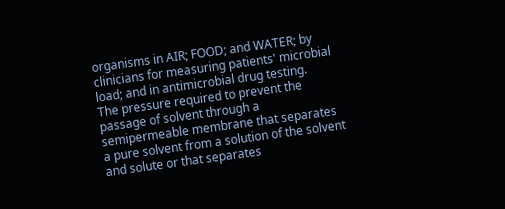organisms in AIR; FOOD; and WATER; by clinicians for measuring patients' microbial load; and in antimicrobial drug testing.
The pressure required to prevent the passage of solvent through a semipermeable membrane that separates a pure solvent from a solution of the solvent and solute or that separates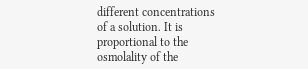different concentrations of a solution. It is proportional to the osmolality of the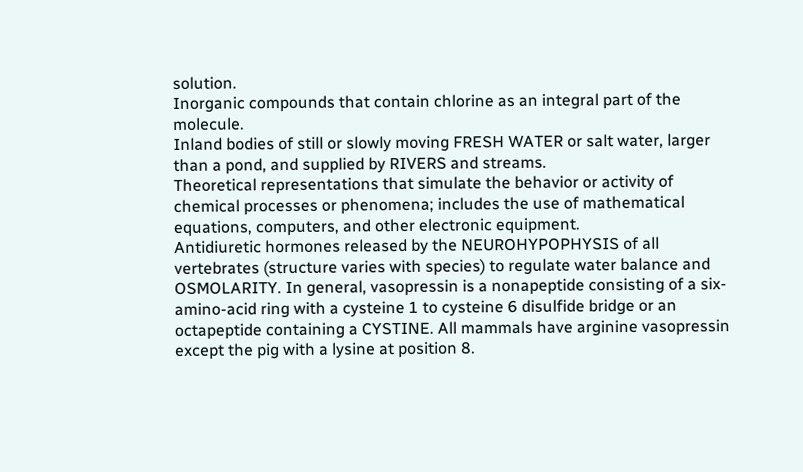solution.
Inorganic compounds that contain chlorine as an integral part of the molecule.
Inland bodies of still or slowly moving FRESH WATER or salt water, larger than a pond, and supplied by RIVERS and streams.
Theoretical representations that simulate the behavior or activity of chemical processes or phenomena; includes the use of mathematical equations, computers, and other electronic equipment.
Antidiuretic hormones released by the NEUROHYPOPHYSIS of all vertebrates (structure varies with species) to regulate water balance and OSMOLARITY. In general, vasopressin is a nonapeptide consisting of a six-amino-acid ring with a cysteine 1 to cysteine 6 disulfide bridge or an octapeptide containing a CYSTINE. All mammals have arginine vasopressin except the pig with a lysine at position 8.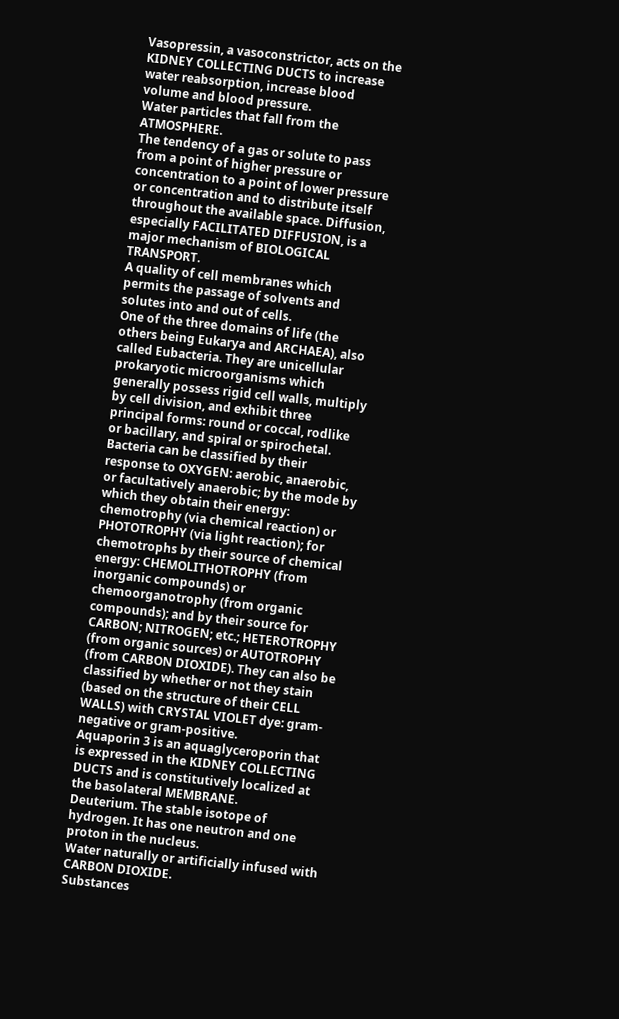Vasopressin, a vasoconstrictor, acts on the KIDNEY COLLECTING DUCTS to increase water reabsorption, increase blood volume and blood pressure.
Water particles that fall from the ATMOSPHERE.
The tendency of a gas or solute to pass from a point of higher pressure or concentration to a point of lower pressure or concentration and to distribute itself throughout the available space. Diffusion, especially FACILITATED DIFFUSION, is a major mechanism of BIOLOGICAL TRANSPORT.
A quality of cell membranes which permits the passage of solvents and solutes into and out of cells.
One of the three domains of life (the others being Eukarya and ARCHAEA), also called Eubacteria. They are unicellular prokaryotic microorganisms which generally possess rigid cell walls, multiply by cell division, and exhibit three principal forms: round or coccal, rodlike or bacillary, and spiral or spirochetal. Bacteria can be classified by their response to OXYGEN: aerobic, anaerobic, or facultatively anaerobic; by the mode by which they obtain their energy: chemotrophy (via chemical reaction) or PHOTOTROPHY (via light reaction); for chemotrophs by their source of chemical energy: CHEMOLITHOTROPHY (from inorganic compounds) or chemoorganotrophy (from organic compounds); and by their source for CARBON; NITROGEN; etc.; HETEROTROPHY (from organic sources) or AUTOTROPHY (from CARBON DIOXIDE). They can also be classified by whether or not they stain (based on the structure of their CELL WALLS) with CRYSTAL VIOLET dye: gram-negative or gram-positive.
Aquaporin 3 is an aquaglyceroporin that is expressed in the KIDNEY COLLECTING DUCTS and is constitutively localized at the basolateral MEMBRANE.
Deuterium. The stable isotope of hydrogen. It has one neutron and one proton in the nucleus.
Water naturally or artificially infused with CARBON DIOXIDE.
Substances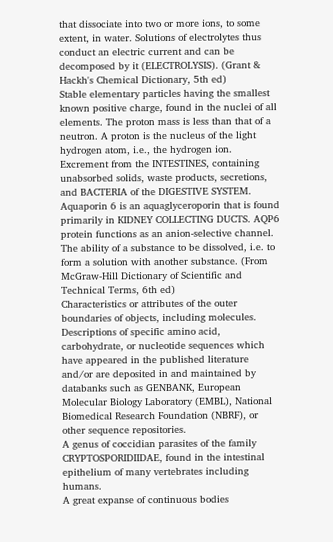that dissociate into two or more ions, to some extent, in water. Solutions of electrolytes thus conduct an electric current and can be decomposed by it (ELECTROLYSIS). (Grant & Hackh's Chemical Dictionary, 5th ed)
Stable elementary particles having the smallest known positive charge, found in the nuclei of all elements. The proton mass is less than that of a neutron. A proton is the nucleus of the light hydrogen atom, i.e., the hydrogen ion.
Excrement from the INTESTINES, containing unabsorbed solids, waste products, secretions, and BACTERIA of the DIGESTIVE SYSTEM.
Aquaporin 6 is an aquaglyceroporin that is found primarily in KIDNEY COLLECTING DUCTS. AQP6 protein functions as an anion-selective channel.
The ability of a substance to be dissolved, i.e. to form a solution with another substance. (From McGraw-Hill Dictionary of Scientific and Technical Terms, 6th ed)
Characteristics or attributes of the outer boundaries of objects, including molecules.
Descriptions of specific amino acid, carbohydrate, or nucleotide sequences which have appeared in the published literature and/or are deposited in and maintained by databanks such as GENBANK, European Molecular Biology Laboratory (EMBL), National Biomedical Research Foundation (NBRF), or other sequence repositories.
A genus of coccidian parasites of the family CRYPTOSPORIDIIDAE, found in the intestinal epithelium of many vertebrates including humans.
A great expanse of continuous bodies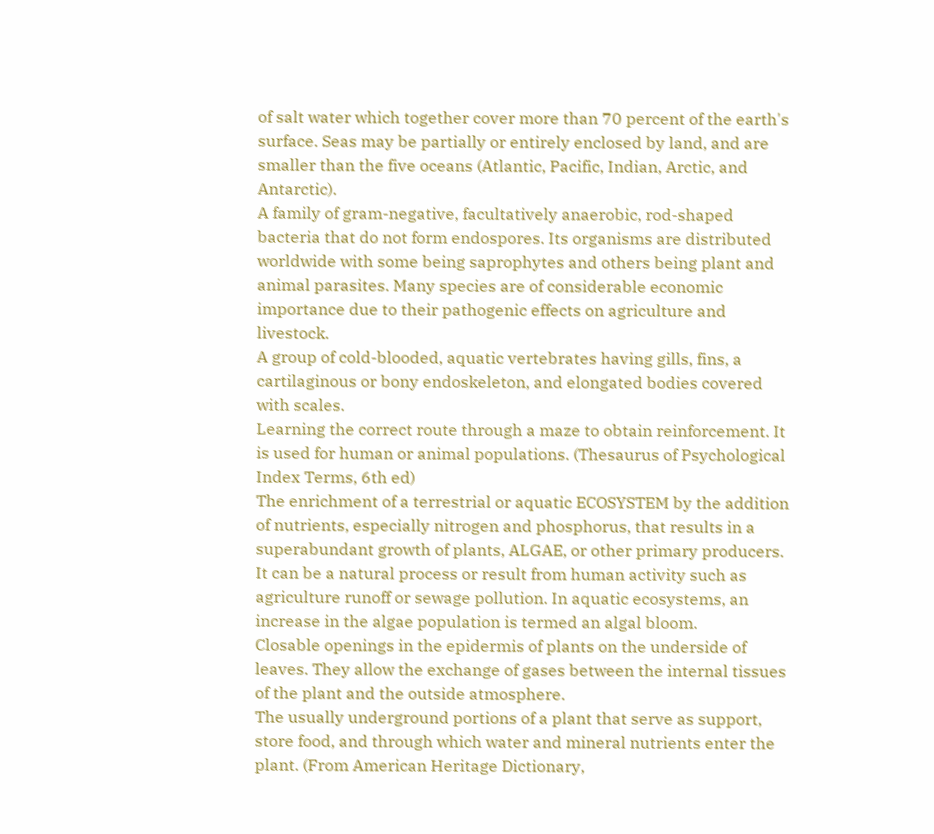of salt water which together cover more than 70 percent of the earth's surface. Seas may be partially or entirely enclosed by land, and are smaller than the five oceans (Atlantic, Pacific, Indian, Arctic, and Antarctic).
A family of gram-negative, facultatively anaerobic, rod-shaped bacteria that do not form endospores. Its organisms are distributed worldwide with some being saprophytes and others being plant and animal parasites. Many species are of considerable economic importance due to their pathogenic effects on agriculture and livestock.
A group of cold-blooded, aquatic vertebrates having gills, fins, a cartilaginous or bony endoskeleton, and elongated bodies covered with scales.
Learning the correct route through a maze to obtain reinforcement. It is used for human or animal populations. (Thesaurus of Psychological Index Terms, 6th ed)
The enrichment of a terrestrial or aquatic ECOSYSTEM by the addition of nutrients, especially nitrogen and phosphorus, that results in a superabundant growth of plants, ALGAE, or other primary producers. It can be a natural process or result from human activity such as agriculture runoff or sewage pollution. In aquatic ecosystems, an increase in the algae population is termed an algal bloom.
Closable openings in the epidermis of plants on the underside of leaves. They allow the exchange of gases between the internal tissues of the plant and the outside atmosphere.
The usually underground portions of a plant that serve as support, store food, and through which water and mineral nutrients enter the plant. (From American Heritage Dictionary,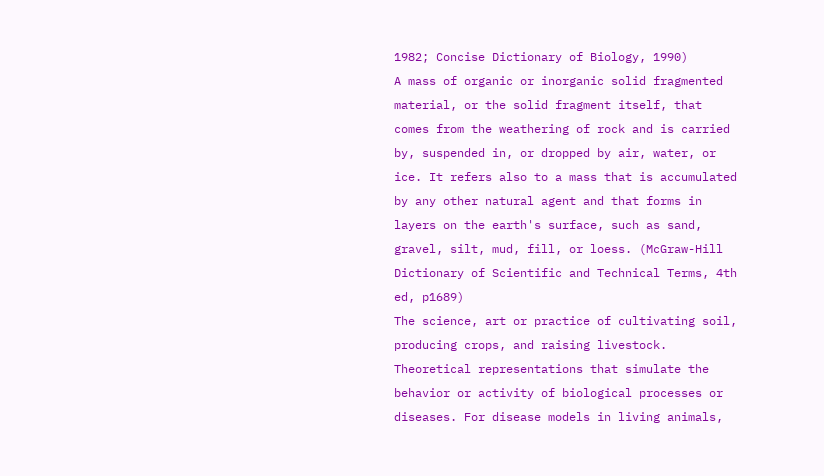1982; Concise Dictionary of Biology, 1990)
A mass of organic or inorganic solid fragmented material, or the solid fragment itself, that comes from the weathering of rock and is carried by, suspended in, or dropped by air, water, or ice. It refers also to a mass that is accumulated by any other natural agent and that forms in layers on the earth's surface, such as sand, gravel, silt, mud, fill, or loess. (McGraw-Hill Dictionary of Scientific and Technical Terms, 4th ed, p1689)
The science, art or practice of cultivating soil, producing crops, and raising livestock.
Theoretical representations that simulate the behavior or activity of biological processes or diseases. For disease models in living animals,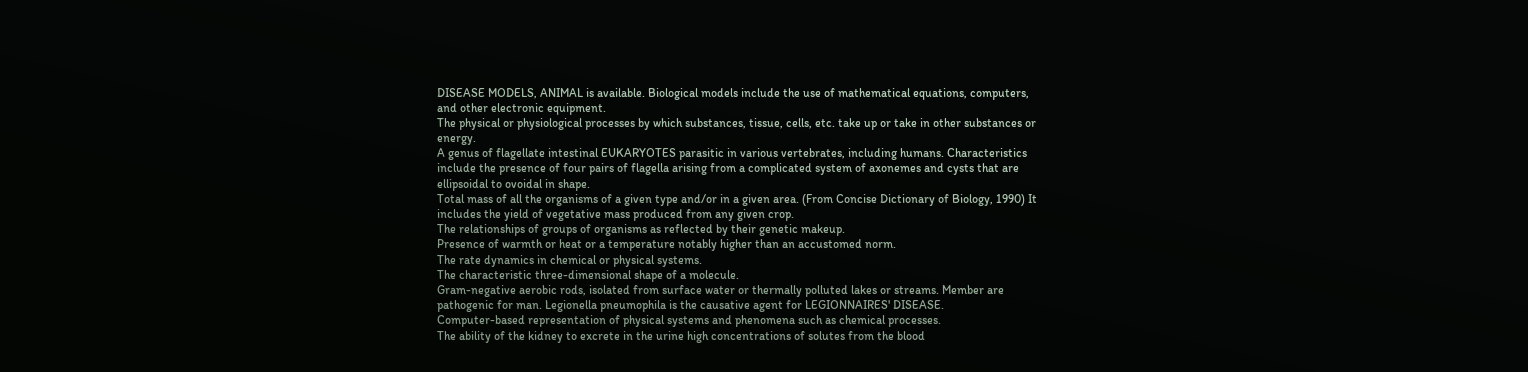DISEASE MODELS, ANIMAL is available. Biological models include the use of mathematical equations, computers, and other electronic equipment.
The physical or physiological processes by which substances, tissue, cells, etc. take up or take in other substances or energy.
A genus of flagellate intestinal EUKARYOTES parasitic in various vertebrates, including humans. Characteristics include the presence of four pairs of flagella arising from a complicated system of axonemes and cysts that are ellipsoidal to ovoidal in shape.
Total mass of all the organisms of a given type and/or in a given area. (From Concise Dictionary of Biology, 1990) It includes the yield of vegetative mass produced from any given crop.
The relationships of groups of organisms as reflected by their genetic makeup.
Presence of warmth or heat or a temperature notably higher than an accustomed norm.
The rate dynamics in chemical or physical systems.
The characteristic three-dimensional shape of a molecule.
Gram-negative aerobic rods, isolated from surface water or thermally polluted lakes or streams. Member are pathogenic for man. Legionella pneumophila is the causative agent for LEGIONNAIRES' DISEASE.
Computer-based representation of physical systems and phenomena such as chemical processes.
The ability of the kidney to excrete in the urine high concentrations of solutes from the blood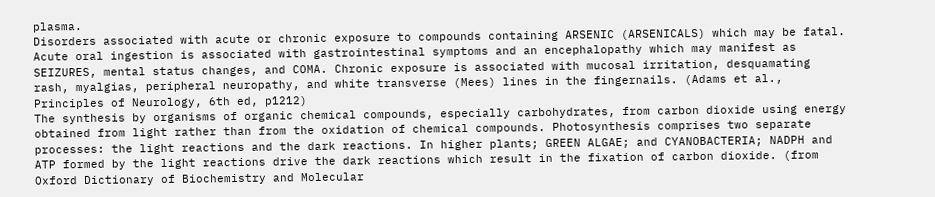plasma.
Disorders associated with acute or chronic exposure to compounds containing ARSENIC (ARSENICALS) which may be fatal. Acute oral ingestion is associated with gastrointestinal symptoms and an encephalopathy which may manifest as SEIZURES, mental status changes, and COMA. Chronic exposure is associated with mucosal irritation, desquamating rash, myalgias, peripheral neuropathy, and white transverse (Mees) lines in the fingernails. (Adams et al., Principles of Neurology, 6th ed, p1212)
The synthesis by organisms of organic chemical compounds, especially carbohydrates, from carbon dioxide using energy obtained from light rather than from the oxidation of chemical compounds. Photosynthesis comprises two separate processes: the light reactions and the dark reactions. In higher plants; GREEN ALGAE; and CYANOBACTERIA; NADPH and ATP formed by the light reactions drive the dark reactions which result in the fixation of carbon dioxide. (from Oxford Dictionary of Biochemistry and Molecular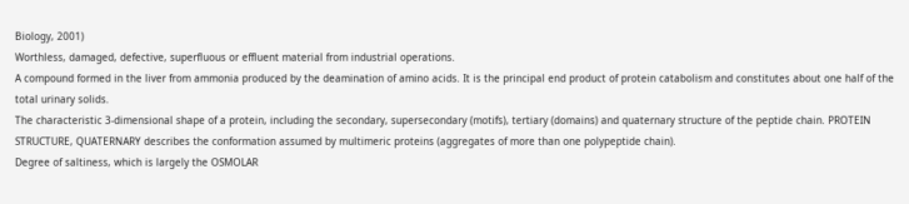Biology, 2001)
Worthless, damaged, defective, superfluous or effluent material from industrial operations.
A compound formed in the liver from ammonia produced by the deamination of amino acids. It is the principal end product of protein catabolism and constitutes about one half of the total urinary solids.
The characteristic 3-dimensional shape of a protein, including the secondary, supersecondary (motifs), tertiary (domains) and quaternary structure of the peptide chain. PROTEIN STRUCTURE, QUATERNARY describes the conformation assumed by multimeric proteins (aggregates of more than one polypeptide chain).
Degree of saltiness, which is largely the OSMOLAR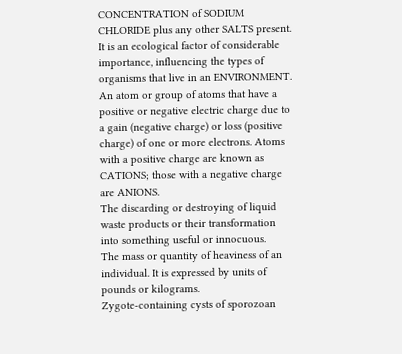CONCENTRATION of SODIUM CHLORIDE plus any other SALTS present. It is an ecological factor of considerable importance, influencing the types of organisms that live in an ENVIRONMENT.
An atom or group of atoms that have a positive or negative electric charge due to a gain (negative charge) or loss (positive charge) of one or more electrons. Atoms with a positive charge are known as CATIONS; those with a negative charge are ANIONS.
The discarding or destroying of liquid waste products or their transformation into something useful or innocuous.
The mass or quantity of heaviness of an individual. It is expressed by units of pounds or kilograms.
Zygote-containing cysts of sporozoan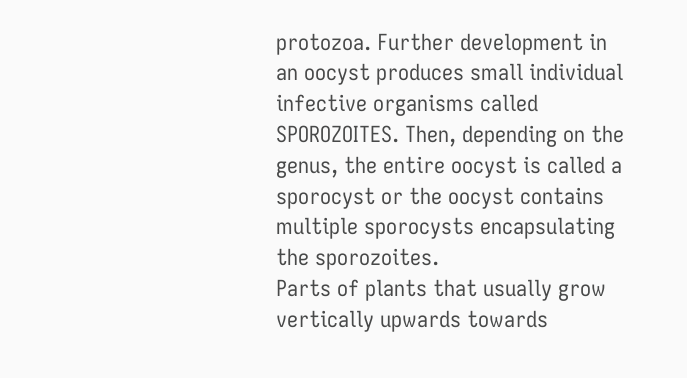protozoa. Further development in an oocyst produces small individual infective organisms called SPOROZOITES. Then, depending on the genus, the entire oocyst is called a sporocyst or the oocyst contains multiple sporocysts encapsulating the sporozoites.
Parts of plants that usually grow vertically upwards towards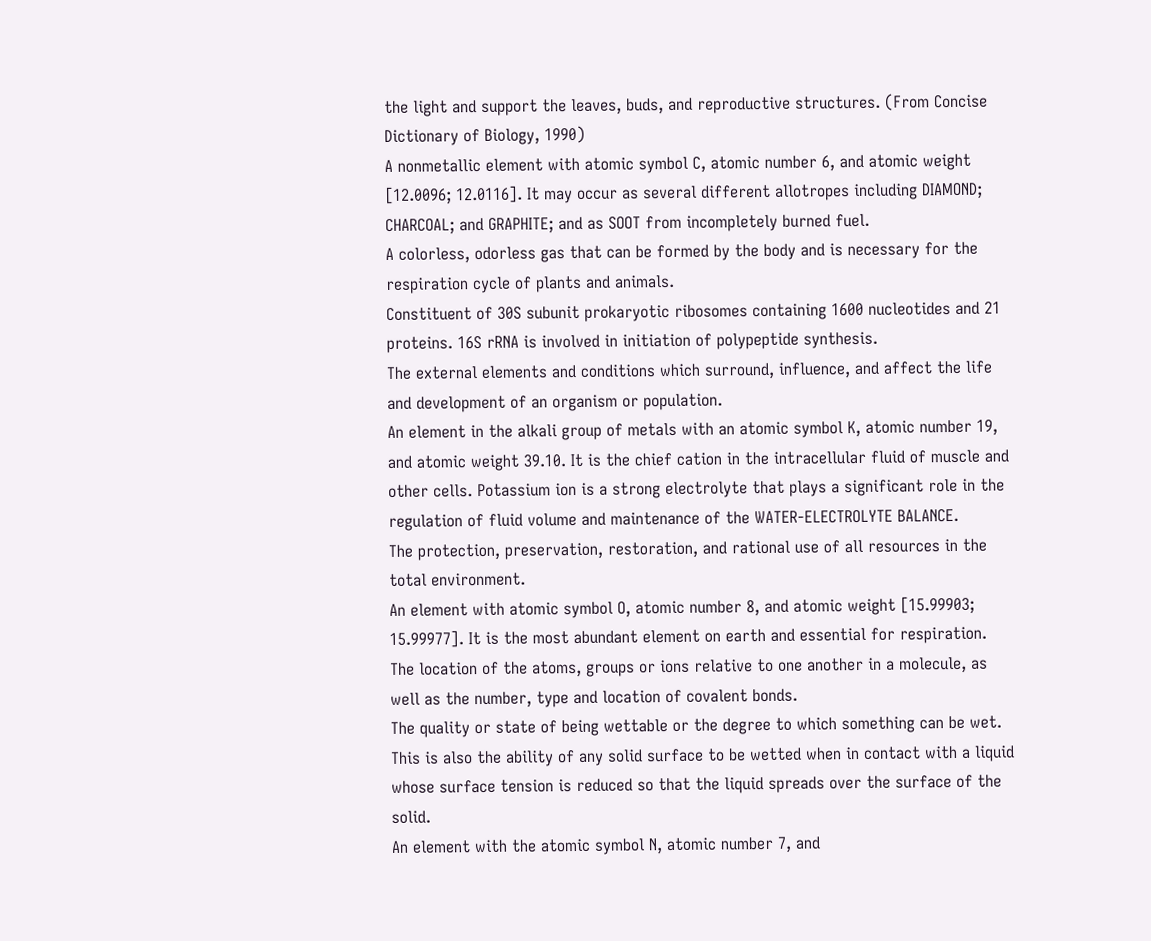the light and support the leaves, buds, and reproductive structures. (From Concise Dictionary of Biology, 1990)
A nonmetallic element with atomic symbol C, atomic number 6, and atomic weight [12.0096; 12.0116]. It may occur as several different allotropes including DIAMOND; CHARCOAL; and GRAPHITE; and as SOOT from incompletely burned fuel.
A colorless, odorless gas that can be formed by the body and is necessary for the respiration cycle of plants and animals.
Constituent of 30S subunit prokaryotic ribosomes containing 1600 nucleotides and 21 proteins. 16S rRNA is involved in initiation of polypeptide synthesis.
The external elements and conditions which surround, influence, and affect the life and development of an organism or population.
An element in the alkali group of metals with an atomic symbol K, atomic number 19, and atomic weight 39.10. It is the chief cation in the intracellular fluid of muscle and other cells. Potassium ion is a strong electrolyte that plays a significant role in the regulation of fluid volume and maintenance of the WATER-ELECTROLYTE BALANCE.
The protection, preservation, restoration, and rational use of all resources in the total environment.
An element with atomic symbol O, atomic number 8, and atomic weight [15.99903; 15.99977]. It is the most abundant element on earth and essential for respiration.
The location of the atoms, groups or ions relative to one another in a molecule, as well as the number, type and location of covalent bonds.
The quality or state of being wettable or the degree to which something can be wet. This is also the ability of any solid surface to be wetted when in contact with a liquid whose surface tension is reduced so that the liquid spreads over the surface of the solid.
An element with the atomic symbol N, atomic number 7, and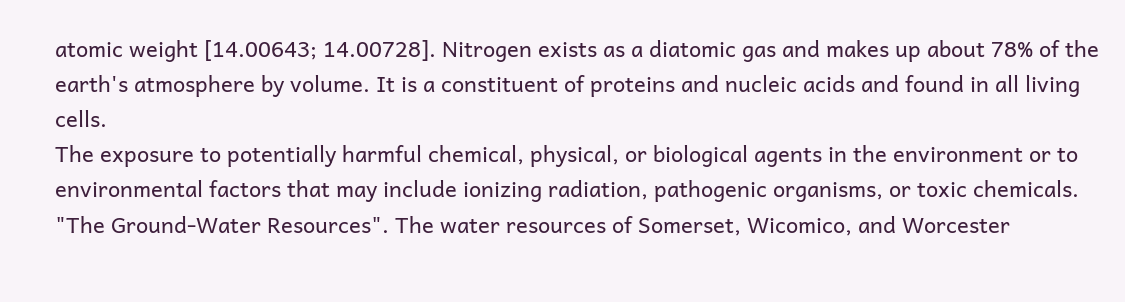atomic weight [14.00643; 14.00728]. Nitrogen exists as a diatomic gas and makes up about 78% of the earth's atmosphere by volume. It is a constituent of proteins and nucleic acids and found in all living cells.
The exposure to potentially harmful chemical, physical, or biological agents in the environment or to environmental factors that may include ionizing radiation, pathogenic organisms, or toxic chemicals.
"The Ground-Water Resources". The water resources of Somerset, Wicomico, and Worcester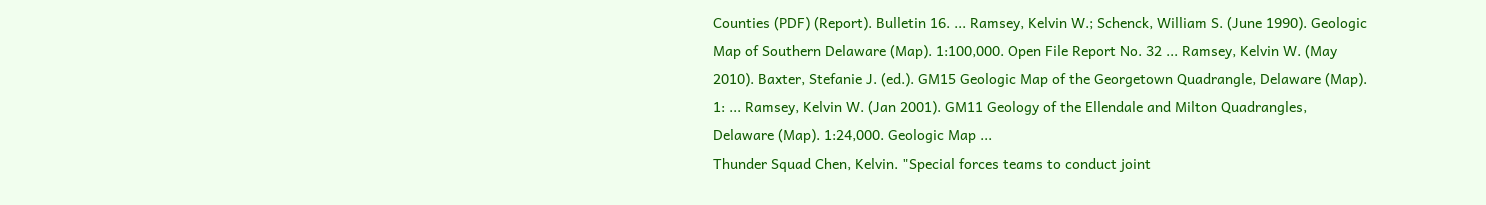Counties (PDF) (Report). Bulletin 16. ... Ramsey, Kelvin W.; Schenck, William S. (June 1990). Geologic Map of Southern Delaware (Map). 1:100,000. Open File Report No. 32 ... Ramsey, Kelvin W. (May 2010). Baxter, Stefanie J. (ed.). GM15 Geologic Map of the Georgetown Quadrangle, Delaware (Map). 1: ... Ramsey, Kelvin W. (Jan 2001). GM11 Geology of the Ellendale and Milton Quadrangles, Delaware (Map). 1:24,000. Geologic Map ...
Thunder Squad Chen, Kelvin. "Special forces teams to conduct joint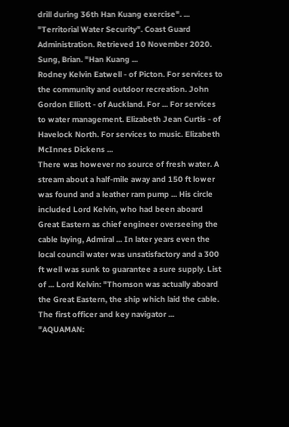drill during 36th Han Kuang exercise". ... "Territorial Water Security". Coast Guard Administration. Retrieved 10 November 2020. Sung, Brian. "Han Kuang ...
Rodney Kelvin Eatwell - of Picton. For services to the community and outdoor recreation. John Gordon Elliott - of Auckland. For ... For services to water management. Elizabeth Jean Curtis - of Havelock North. For services to music. Elizabeth McInnes Dickens ...
There was however no source of fresh water. A stream about a half-mile away and 150 ft lower was found and a leather ram pump ... His circle included Lord Kelvin, who had been aboard Great Eastern as chief engineer overseeing the cable laying, Admiral ... In later years even the local council water was unsatisfactory and a 300 ft well was sunk to guarantee a sure supply. List of ... Lord Kelvin: "Thomson was actually aboard the Great Eastern, the ship which laid the cable. The first officer and key navigator ...
"AQUAMAN: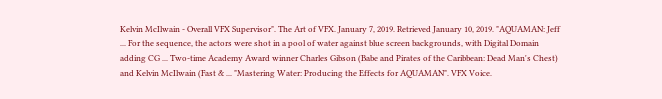Kelvin McIlwain - Overall VFX Supervisor". The Art of VFX. January 7, 2019. Retrieved January 10, 2019. "AQUAMAN: Jeff ... For the sequence, the actors were shot in a pool of water against blue screen backgrounds, with Digital Domain adding CG ... Two-time Academy Award winner Charles Gibson (Babe and Pirates of the Caribbean: Dead Man's Chest) and Kelvin McIlwain (Fast & ... "Mastering Water: Producing the Effects for AQUAMAN". VFX Voice.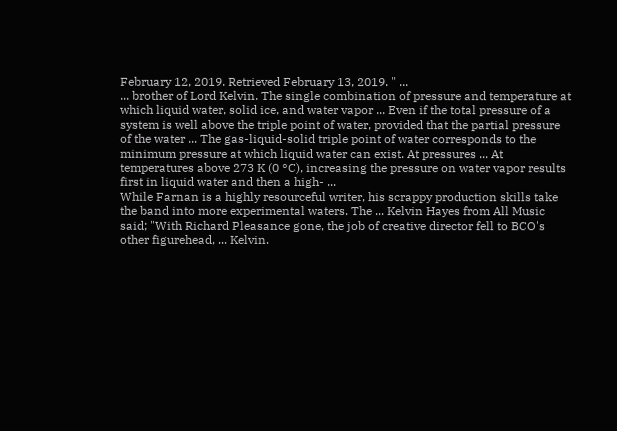February 12, 2019. Retrieved February 13, 2019. " ...
... brother of Lord Kelvin. The single combination of pressure and temperature at which liquid water, solid ice, and water vapor ... Even if the total pressure of a system is well above the triple point of water, provided that the partial pressure of the water ... The gas-liquid-solid triple point of water corresponds to the minimum pressure at which liquid water can exist. At pressures ... At temperatures above 273 K (0 °C), increasing the pressure on water vapor results first in liquid water and then a high- ...
While Farnan is a highly resourceful writer, his scrappy production skills take the band into more experimental waters. The ... Kelvin Hayes from All Music said; "With Richard Pleasance gone, the job of creative director fell to BCO's other figurehead, ... Kelvin.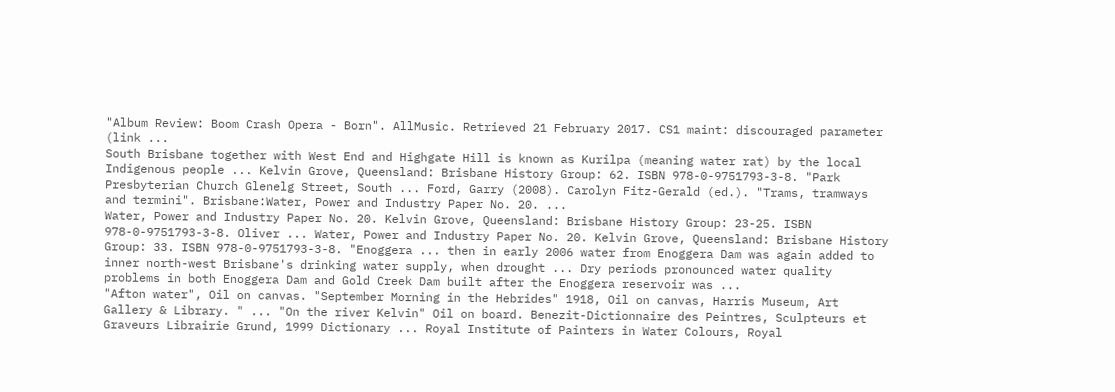"Album Review: Boom Crash Opera - Born". AllMusic. Retrieved 21 February 2017. CS1 maint: discouraged parameter (link ...
South Brisbane together with West End and Highgate Hill is known as Kurilpa (meaning water rat) by the local Indigenous people ... Kelvin Grove, Queensland: Brisbane History Group: 62. ISBN 978-0-9751793-3-8. "Park Presbyterian Church Glenelg Street, South ... Ford, Garry (2008). Carolyn Fitz-Gerald (ed.). "Trams, tramways and termini". Brisbane:Water, Power and Industry Paper No. 20. ...
Water, Power and Industry Paper No. 20. Kelvin Grove, Queensland: Brisbane History Group: 23-25. ISBN 978-0-9751793-3-8. Oliver ... Water, Power and Industry Paper No. 20. Kelvin Grove, Queensland: Brisbane History Group: 33. ISBN 978-0-9751793-3-8. "Enoggera ... then in early 2006 water from Enoggera Dam was again added to inner north-west Brisbane's drinking water supply, when drought ... Dry periods pronounced water quality problems in both Enoggera Dam and Gold Creek Dam built after the Enoggera reservoir was ...
"Afton water", Oil on canvas. "September Morning in the Hebrides" 1918, Oil on canvas, Harris Museum, Art Gallery & Library. " ... "On the river Kelvin" Oil on board. Benezit-Dictionnaire des Peintres, Sculpteurs et Graveurs Librairie Grund, 1999 Dictionary ... Royal Institute of Painters in Water Colours, Royal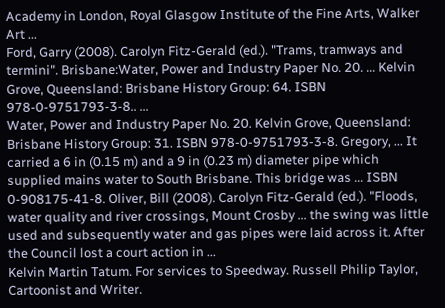Academy in London, Royal Glasgow Institute of the Fine Arts, Walker Art ...
Ford, Garry (2008). Carolyn Fitz-Gerald (ed.). "Trams, tramways and termini". Brisbane:Water, Power and Industry Paper No. 20. ... Kelvin Grove, Queensland: Brisbane History Group: 64. ISBN 978-0-9751793-3-8.. ...
Water, Power and Industry Paper No. 20. Kelvin Grove, Queensland: Brisbane History Group: 31. ISBN 978-0-9751793-3-8. Gregory, ... It carried a 6 in (0.15 m) and a 9 in (0.23 m) diameter pipe which supplied mains water to South Brisbane. This bridge was ... ISBN 0-908175-41-8. Oliver, Bill (2008). Carolyn Fitz-Gerald (ed.). "Floods, water quality and river crossings, Mount Crosby ... the swing was little used and subsequently water and gas pipes were laid across it. After the Council lost a court action in ...
Kelvin Martin Tatum. For services to Speedway. Russell Philip Taylor, Cartoonist and Writer.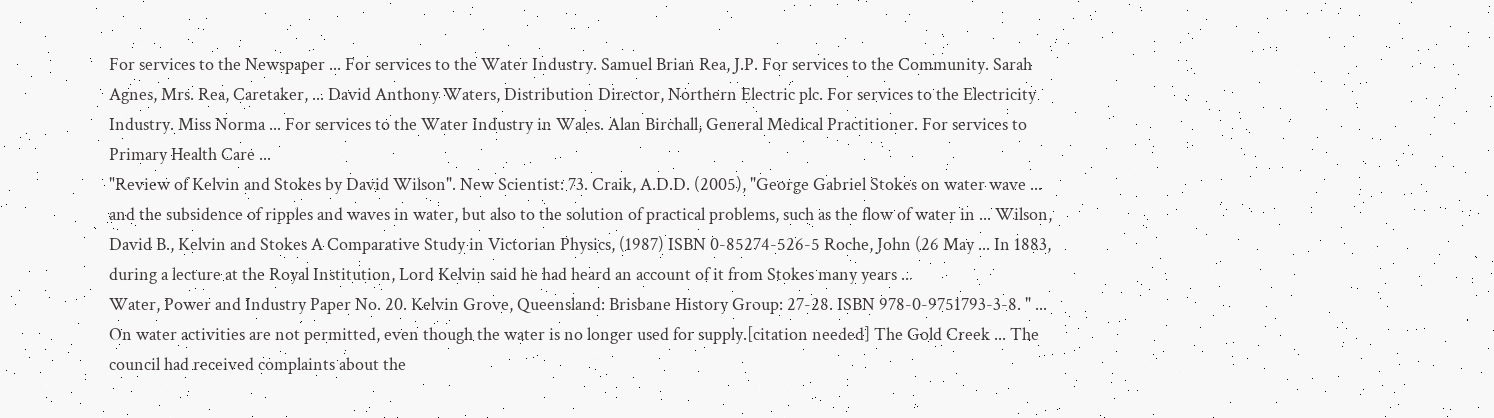For services to the Newspaper ... For services to the Water Industry. Samuel Brian Rea, J.P. For services to the Community. Sarah Agnes, Mrs. Rea, Caretaker, ... David Anthony Waters, Distribution Director, Northern Electric plc. For services to the Electricity Industry. Miss Norma ... For services to the Water Industry in Wales. Alan Birchall, General Medical Practitioner. For services to Primary Health Care ...
"Review of Kelvin and Stokes by David Wilson". New Scientist: 73. Craik, A.D.D. (2005), "George Gabriel Stokes on water wave ... and the subsidence of ripples and waves in water, but also to the solution of practical problems, such as the flow of water in ... Wilson, David B., Kelvin and Stokes A Comparative Study in Victorian Physics, (1987) ISBN 0-85274-526-5 Roche, John (26 May ... In 1883, during a lecture at the Royal Institution, Lord Kelvin said he had heard an account of it from Stokes many years ...
Water, Power and Industry Paper No. 20. Kelvin Grove, Queensland: Brisbane History Group: 27-28. ISBN 978-0-9751793-3-8. " ... On water activities are not permitted, even though the water is no longer used for supply.[citation needed] The Gold Creek ... The council had received complaints about the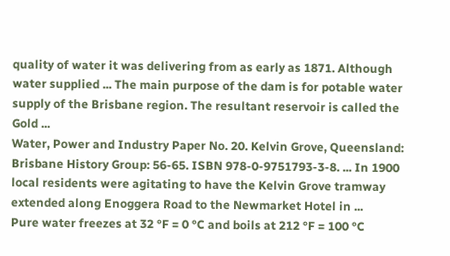quality of water it was delivering from as early as 1871. Although water supplied ... The main purpose of the dam is for potable water supply of the Brisbane region. The resultant reservoir is called the Gold ...
Water, Power and Industry Paper No. 20. Kelvin Grove, Queensland: Brisbane History Group: 56-65. ISBN 978-0-9751793-3-8. ... In 1900 local residents were agitating to have the Kelvin Grove tramway extended along Enoggera Road to the Newmarket Hotel in ...
Pure water freezes at 32 °F = 0 °C and boils at 212 °F = 100 °C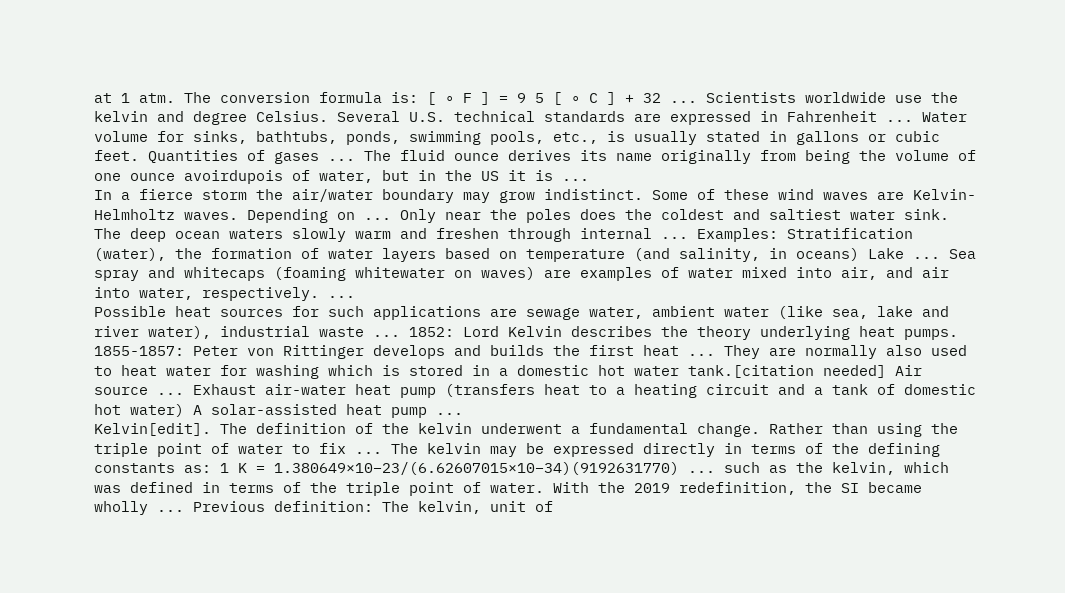at 1 atm. The conversion formula is: [ ∘ F ] = 9 5 [ ∘ C ] + 32 ... Scientists worldwide use the kelvin and degree Celsius. Several U.S. technical standards are expressed in Fahrenheit ... Water volume for sinks, bathtubs, ponds, swimming pools, etc., is usually stated in gallons or cubic feet. Quantities of gases ... The fluid ounce derives its name originally from being the volume of one ounce avoirdupois of water, but in the US it is ...
In a fierce storm the air/water boundary may grow indistinct. Some of these wind waves are Kelvin-Helmholtz waves. Depending on ... Only near the poles does the coldest and saltiest water sink. The deep ocean waters slowly warm and freshen through internal ... Examples: Stratification (water), the formation of water layers based on temperature (and salinity, in oceans) Lake ... Sea spray and whitecaps (foaming whitewater on waves) are examples of water mixed into air, and air into water, respectively. ...
Possible heat sources for such applications are sewage water, ambient water (like sea, lake and river water), industrial waste ... 1852: Lord Kelvin describes the theory underlying heat pumps. 1855-1857: Peter von Rittinger develops and builds the first heat ... They are normally also used to heat water for washing which is stored in a domestic hot water tank.[citation needed] Air source ... Exhaust air-water heat pump (transfers heat to a heating circuit and a tank of domestic hot water) A solar-assisted heat pump ...
Kelvin[edit]. The definition of the kelvin underwent a fundamental change. Rather than using the triple point of water to fix ... The kelvin may be expressed directly in terms of the defining constants as: 1 K = 1.380649×10−23/(6.62607015×10−34)(9192631770) ... such as the kelvin, which was defined in terms of the triple point of water. With the 2019 redefinition, the SI became wholly ... Previous definition: The kelvin, unit of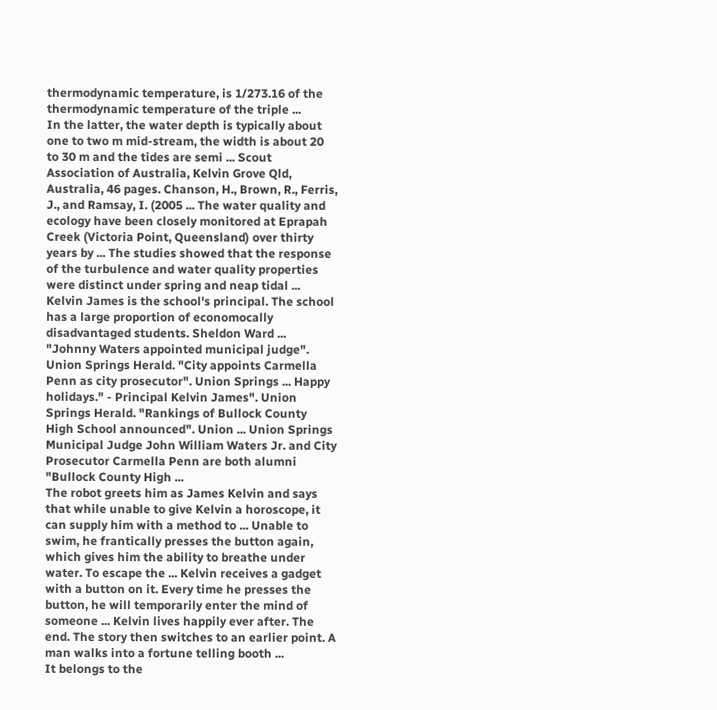thermodynamic temperature, is 1/273.16 of the thermodynamic temperature of the triple ...
In the latter, the water depth is typically about one to two m mid-stream, the width is about 20 to 30 m and the tides are semi ... Scout Association of Australia, Kelvin Grove Qld, Australia, 46 pages. Chanson, H., Brown, R., Ferris, J., and Ramsay, I. (2005 ... The water quality and ecology have been closely monitored at Eprapah Creek (Victoria Point, Queensland) over thirty years by ... The studies showed that the response of the turbulence and water quality properties were distinct under spring and neap tidal ...
Kelvin James is the school's principal. The school has a large proportion of economocally disadvantaged students. Sheldon Ward ... "Johnny Waters appointed municipal judge". Union Springs Herald. "City appoints Carmella Penn as city prosecutor". Union Springs ... Happy holidays." - Principal Kelvin James". Union Springs Herald. "Rankings of Bullock County High School announced". Union ... Union Springs Municipal Judge John William Waters Jr. and City Prosecutor Carmella Penn are both alumni "Bullock County High ...
The robot greets him as James Kelvin and says that while unable to give Kelvin a horoscope, it can supply him with a method to ... Unable to swim, he frantically presses the button again, which gives him the ability to breathe under water. To escape the ... Kelvin receives a gadget with a button on it. Every time he presses the button, he will temporarily enter the mind of someone ... Kelvin lives happily ever after. The end. The story then switches to an earlier point. A man walks into a fortune telling booth ...
It belongs to the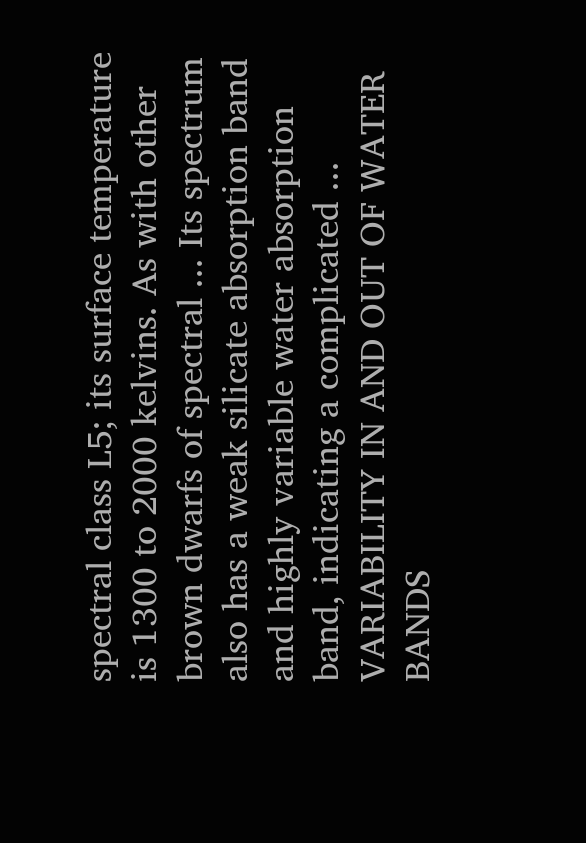spectral class L5; its surface temperature is 1300 to 2000 kelvins. As with other brown dwarfs of spectral ... Its spectrum also has a weak silicate absorption band and highly variable water absorption band, indicating a complicated ... VARIABILITY IN AND OUT OF WATER BANDS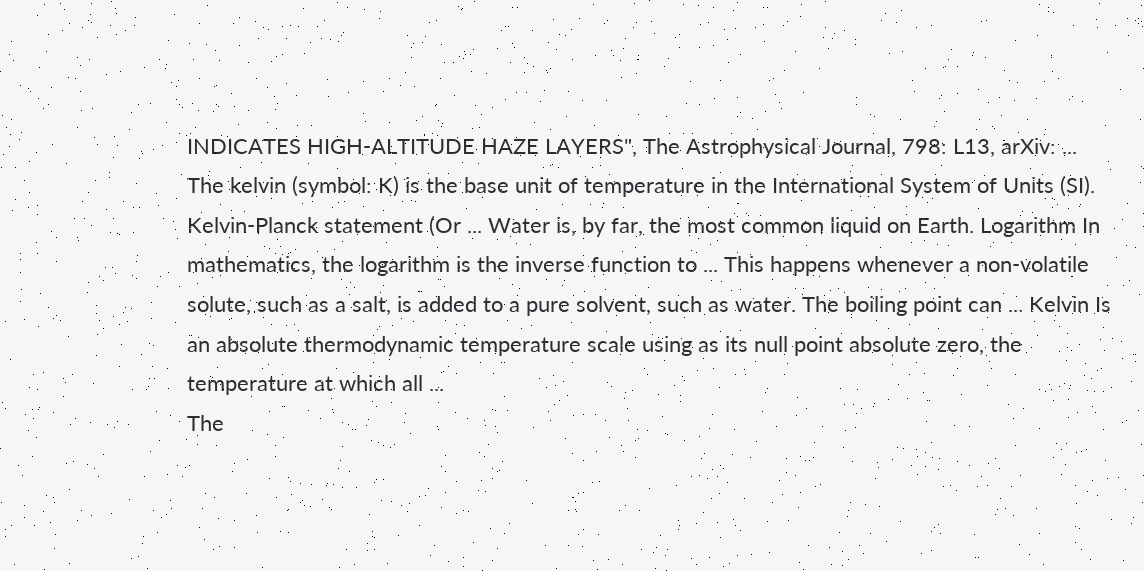INDICATES HIGH-ALTITUDE HAZE LAYERS", The Astrophysical Journal, 798: L13, arXiv: ...
The kelvin (symbol: K) is the base unit of temperature in the International System of Units (SI). Kelvin-Planck statement (Or ... Water is, by far, the most common liquid on Earth. Logarithm In mathematics, the logarithm is the inverse function to ... This happens whenever a non-volatile solute, such as a salt, is added to a pure solvent, such as water. The boiling point can ... Kelvin Is an absolute thermodynamic temperature scale using as its null point absolute zero, the temperature at which all ...
The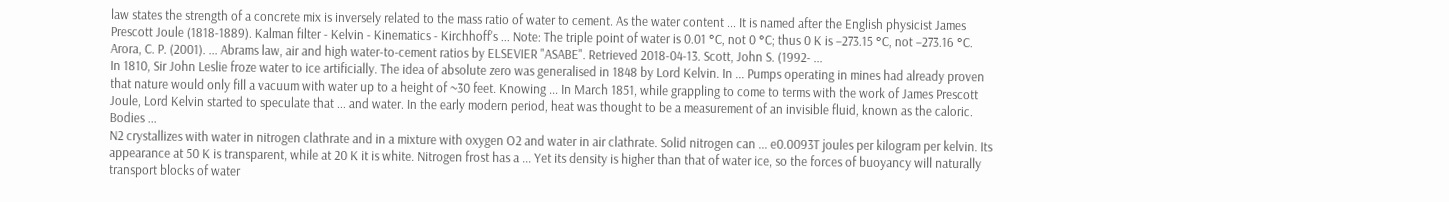law states the strength of a concrete mix is inversely related to the mass ratio of water to cement. As the water content ... It is named after the English physicist James Prescott Joule (1818-1889). Kalman filter - Kelvin - Kinematics - Kirchhoff's ... Note: The triple point of water is 0.01 °C, not 0 °C; thus 0 K is −273.15 °C, not −273.16 °C. Arora, C. P. (2001). ... Abrams law, air and high water-to-cement ratios by ELSEVIER "ASABE". Retrieved 2018-04-13. Scott, John S. (1992- ...
In 1810, Sir John Leslie froze water to ice artificially. The idea of absolute zero was generalised in 1848 by Lord Kelvin. In ... Pumps operating in mines had already proven that nature would only fill a vacuum with water up to a height of ~30 feet. Knowing ... In March 1851, while grappling to come to terms with the work of James Prescott Joule, Lord Kelvin started to speculate that ... and water. In the early modern period, heat was thought to be a measurement of an invisible fluid, known as the caloric. Bodies ...
N2 crystallizes with water in nitrogen clathrate and in a mixture with oxygen O2 and water in air clathrate. Solid nitrogen can ... e0.0093T joules per kilogram per kelvin. Its appearance at 50 K is transparent, while at 20 K it is white. Nitrogen frost has a ... Yet its density is higher than that of water ice, so the forces of buoyancy will naturally transport blocks of water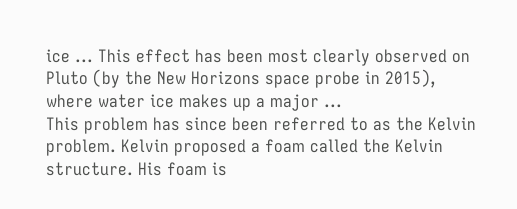ice ... This effect has been most clearly observed on Pluto (by the New Horizons space probe in 2015), where water ice makes up a major ...
This problem has since been referred to as the Kelvin problem. Kelvin proposed a foam called the Kelvin structure. His foam is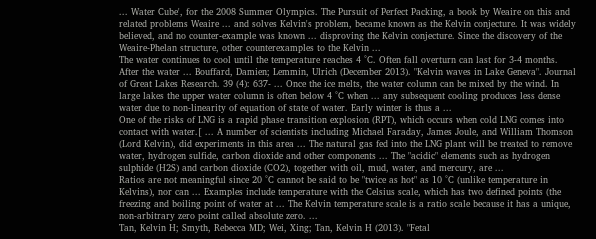... Water Cube', for the 2008 Summer Olympics. The Pursuit of Perfect Packing, a book by Weaire on this and related problems Weaire ... and solves Kelvin's problem, became known as the Kelvin conjecture. It was widely believed, and no counter-example was known ... disproving the Kelvin conjecture. Since the discovery of the Weaire-Phelan structure, other counterexamples to the Kelvin ...
The water continues to cool until the temperature reaches 4 °C. Often fall overturn can last for 3-4 months. After the water ... Bouffard, Damien; Lemmin, Ulrich (December 2013). "Kelvin waves in Lake Geneva". Journal of Great Lakes Research. 39 (4): 637- ... Once the ice melts, the water column can be mixed by the wind. In large lakes the upper water column is often below 4 °C when ... any subsequent cooling produces less dense water due to non-linearity of equation of state of water. Early winter is thus a ...
One of the risks of LNG is a rapid phase transition explosion (RPT), which occurs when cold LNG comes into contact with water.[ ... A number of scientists including Michael Faraday, James Joule, and William Thomson (Lord Kelvin), did experiments in this area ... The natural gas fed into the LNG plant will be treated to remove water, hydrogen sulfide, carbon dioxide and other components ... The "acidic" elements such as hydrogen sulphide (H2S) and carbon dioxide (CO2), together with oil, mud, water, and mercury, are ...
Ratios are not meaningful since 20 °C cannot be said to be "twice as hot" as 10 °C (unlike temperature in Kelvins), nor can ... Examples include temperature with the Celsius scale, which has two defined points (the freezing and boiling point of water at ... The Kelvin temperature scale is a ratio scale because it has a unique, non-arbitrary zero point called absolute zero. ...
Tan, Kelvin H; Smyth, Rebecca MD; Wei, Xing; Tan, Kelvin H (2013). "Fetal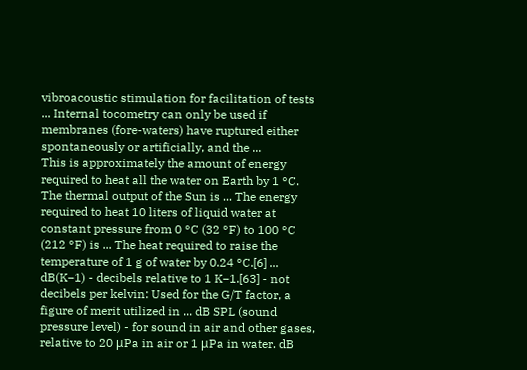vibroacoustic stimulation for facilitation of tests ... Internal tocometry can only be used if membranes (fore-waters) have ruptured either spontaneously or artificially, and the ...
This is approximately the amount of energy required to heat all the water on Earth by 1 °C. The thermal output of the Sun is ... The energy required to heat 10 liters of liquid water at constant pressure from 0 °C (32 °F) to 100 °C (212 °F) is ... The heat required to raise the temperature of 1 g of water by 0.24 °C.[6] ...
dB(K−1) - decibels relative to 1 K−1.[63] - not decibels per kelvin: Used for the G/T factor, a figure of merit utilized in ... dB SPL (sound pressure level) - for sound in air and other gases, relative to 20 μPa in air or 1 μPa in water. dB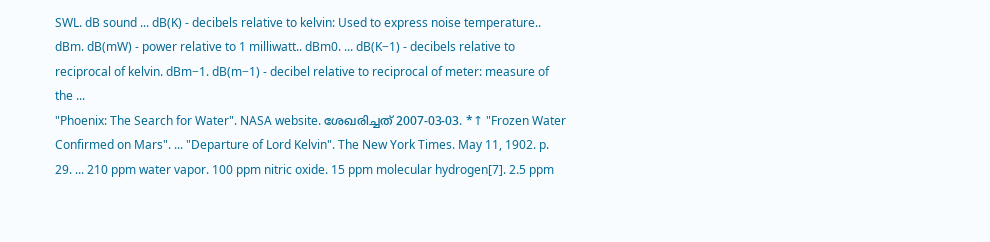SWL. dB sound ... dB(K) - decibels relative to kelvin: Used to express noise temperature.. dBm. dB(mW) - power relative to 1 milliwatt.. dBm0. ... dB(K−1) - decibels relative to reciprocal of kelvin. dBm−1. dB(m−1) - decibel relative to reciprocal of meter: measure of the ...
"Phoenix: The Search for Water". NASA website. ശേഖരിച്ചത് 2007-03-03. *↑ "Frozen Water Confirmed on Mars". ... "Departure of Lord Kelvin". The New York Times. May 11, 1902. p. 29. ... 210 ppm water vapor. 100 ppm nitric oxide. 15 ppm molecular hydrogen[7]. 2.5 ppm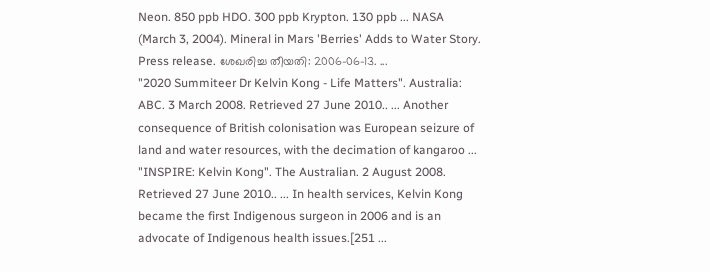Neon. 850 ppb HDO. 300 ppb Krypton. 130 ppb ... NASA (March 3, 2004). Mineral in Mars 'Berries' Adds to Water Story. Press release. ശേഖരിച്ച തീയതി: 2006-06-13. ...
"2020 Summiteer Dr Kelvin Kong - Life Matters". Australia: ABC. 3 March 2008. Retrieved 27 June 2010.. ... Another consequence of British colonisation was European seizure of land and water resources, with the decimation of kangaroo ... "INSPIRE: Kelvin Kong". The Australian. 2 August 2008. Retrieved 27 June 2010.. ... In health services, Kelvin Kong became the first Indigenous surgeon in 2006 and is an advocate of Indigenous health issues.[251 ...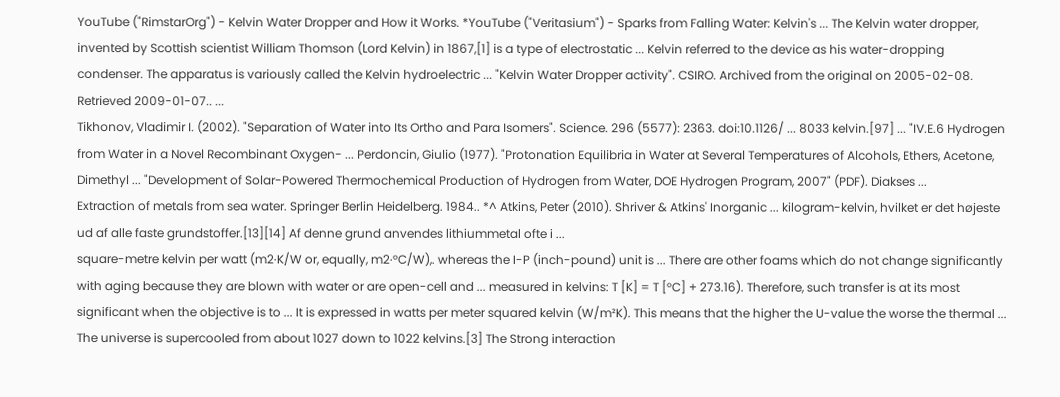YouTube ("RimstarOrg") - Kelvin Water Dropper and How it Works. *YouTube ("Veritasium") - Sparks from Falling Water: Kelvin's ... The Kelvin water dropper, invented by Scottish scientist William Thomson (Lord Kelvin) in 1867,[1] is a type of electrostatic ... Kelvin referred to the device as his water-dropping condenser. The apparatus is variously called the Kelvin hydroelectric ... "Kelvin Water Dropper activity". CSIRO. Archived from the original on 2005-02-08. Retrieved 2009-01-07.. ...
Tikhonov, Vladimir I. (2002). "Separation of Water into Its Ortho and Para Isomers". Science. 296 (5577): 2363. doi:10.1126/ ... 8033 kelvin.[97] ... "IV.E.6 Hydrogen from Water in a Novel Recombinant Oxygen- ... Perdoncin, Giulio (1977). "Protonation Equilibria in Water at Several Temperatures of Alcohols, Ethers, Acetone, Dimethyl ... "Development of Solar-Powered Thermochemical Production of Hydrogen from Water, DOE Hydrogen Program, 2007" (PDF). Diakses ...
Extraction of metals from sea water. Springer Berlin Heidelberg. 1984.. *^ Atkins, Peter (2010). Shriver & Atkins' Inorganic ... kilogram-kelvin, hvilket er det højeste ud af alle faste grundstoffer.[13][14] Af denne grund anvendes lithiummetal ofte i ...
square-metre kelvin per watt (m2·K/W or, equally, m2·°C/W),. whereas the I-P (inch-pound) unit is ... There are other foams which do not change significantly with aging because they are blown with water or are open-cell and ... measured in kelvins: T [K] = T [°C] + 273.16). Therefore, such transfer is at its most significant when the objective is to ... It is expressed in watts per meter squared kelvin (W/m²K). This means that the higher the U-value the worse the thermal ...
The universe is supercooled from about 1027 down to 1022 kelvins.[3] The Strong interaction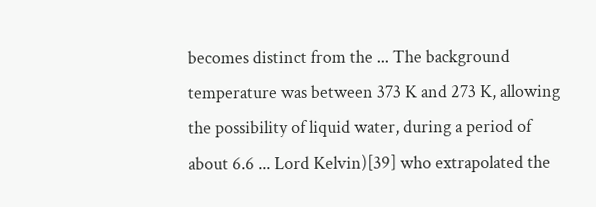becomes distinct from the ... The background temperature was between 373 K and 273 K, allowing the possibility of liquid water, during a period of about 6.6 ... Lord Kelvin)[39] who extrapolated the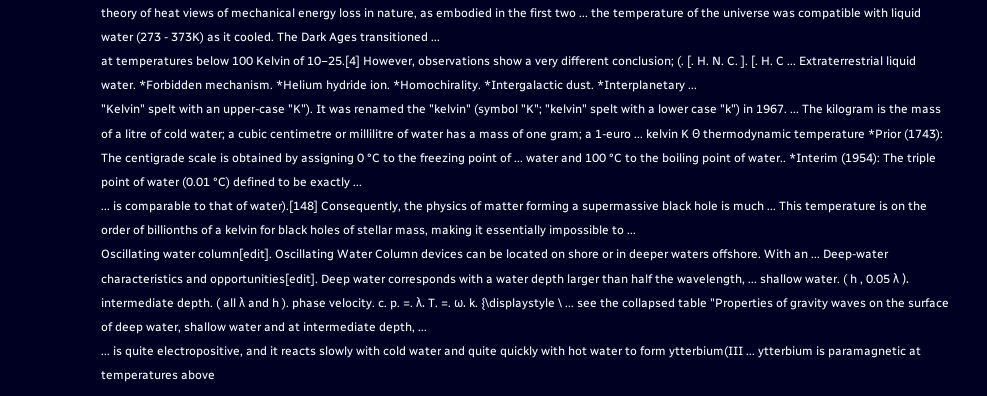theory of heat views of mechanical energy loss in nature, as embodied in the first two ... the temperature of the universe was compatible with liquid water (273 - 373K) as it cooled. The Dark Ages transitioned ...
at temperatures below 100 Kelvin of 10−25.[4] However, observations show a very different conclusion; (. [. H. N. C. ]. [. H. C ... Extraterrestrial liquid water. *Forbidden mechanism. *Helium hydride ion. *Homochirality. *Intergalactic dust. *Interplanetary ...
"Kelvin" spelt with an upper-case "K"). It was renamed the "kelvin" (symbol "K"; "kelvin" spelt with a lower case "k") in 1967. ... The kilogram is the mass of a litre of cold water; a cubic centimetre or millilitre of water has a mass of one gram; a 1-euro ... kelvin K Θ thermodynamic temperature *Prior (1743): The centigrade scale is obtained by assigning 0 °C to the freezing point of ... water and 100 °C to the boiling point of water.. *Interim (1954): The triple point of water (0.01 °C) defined to be exactly ...
... is comparable to that of water).[148] Consequently, the physics of matter forming a supermassive black hole is much ... This temperature is on the order of billionths of a kelvin for black holes of stellar mass, making it essentially impossible to ...
Oscillating water column[edit]. Oscillating Water Column devices can be located on shore or in deeper waters offshore. With an ... Deep-water characteristics and opportunities[edit]. Deep water corresponds with a water depth larger than half the wavelength, ... shallow water. ( h , 0.05 λ ). intermediate depth. ( all λ and h ). phase velocity. c. p. =. λ. T. =. ω. k. {\displaystyle \ ... see the collapsed table "Properties of gravity waves on the surface of deep water, shallow water and at intermediate depth, ...
... is quite electropositive, and it reacts slowly with cold water and quite quickly with hot water to form ytterbium(III ... ytterbium is paramagnetic at temperatures above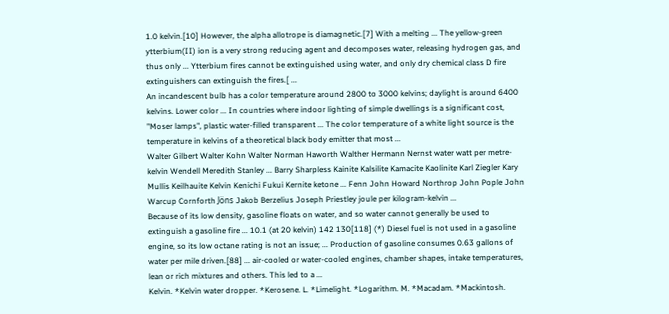1.0 kelvin.[10] However, the alpha allotrope is diamagnetic.[7] With a melting ... The yellow-green ytterbium(II) ion is a very strong reducing agent and decomposes water, releasing hydrogen gas, and thus only ... Ytterbium fires cannot be extinguished using water, and only dry chemical class D fire extinguishers can extinguish the fires.[ ...
An incandescent bulb has a color temperature around 2800 to 3000 kelvins; daylight is around 6400 kelvins. Lower color ... In countries where indoor lighting of simple dwellings is a significant cost, "Moser lamps", plastic water-filled transparent ... The color temperature of a white light source is the temperature in kelvins of a theoretical black body emitter that most ...
Walter Gilbert Walter Kohn Walter Norman Haworth Walther Hermann Nernst water watt per metre-kelvin Wendell Meredith Stanley ... Barry Sharpless Kainite Kalsilite Kamacite Kaolinite Karl Ziegler Kary Mullis Keilhauite Kelvin Kenichi Fukui Kernite ketone ... Fenn John Howard Northrop John Pople John Warcup Cornforth Jöns Jakob Berzelius Joseph Priestley joule per kilogram-kelvin ...
Because of its low density, gasoline floats on water, and so water cannot generally be used to extinguish a gasoline fire ... 10.1 (at 20 kelvin) 142 130[118] (*) Diesel fuel is not used in a gasoline engine, so its low octane rating is not an issue; ... Production of gasoline consumes 0.63 gallons of water per mile driven.[88] ... air-cooled or water-cooled engines, chamber shapes, intake temperatures, lean or rich mixtures and others. This led to a ...
Kelvin. *Kelvin water dropper. *Kerosene. L. *Limelight. *Logarithm. M. *Macadam. *Mackintosh.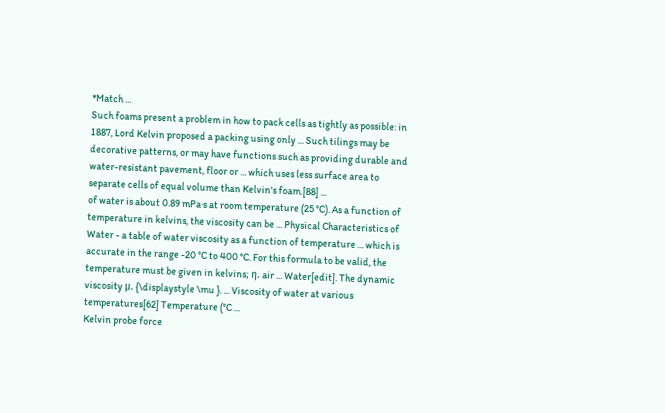*Match ...
Such foams present a problem in how to pack cells as tightly as possible: in 1887, Lord Kelvin proposed a packing using only ... Such tilings may be decorative patterns, or may have functions such as providing durable and water-resistant pavement, floor or ... which uses less surface area to separate cells of equal volume than Kelvin's foam.[88] ...
of water is about 0.89 mPa·s at room temperature (25 °C). As a function of temperature in kelvins, the viscosity can be ... Physical Characteristics of Water - a table of water viscosity as a function of temperature ... which is accurate in the range -20 °C to 400 °C. For this formula to be valid, the temperature must be given in kelvins; η. air ... Water[edit]. The dynamic viscosity μ. {\displaystyle \mu }. ... Viscosity of water at various temperatures[62] Temperature (°C ...
Kelvin probe force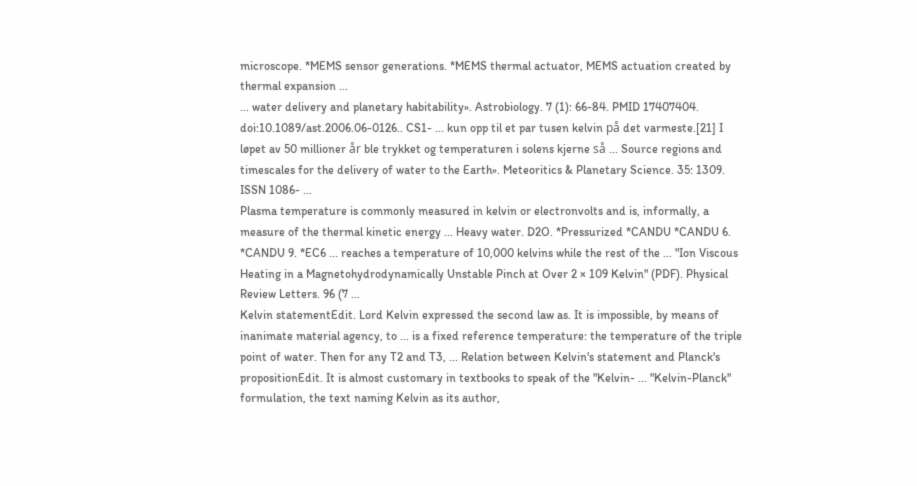microscope. *MEMS sensor generations. *MEMS thermal actuator, MEMS actuation created by thermal expansion ...
... water delivery and planetary habitability». Astrobiology. 7 (1): 66-84. PMID 17407404. doi:10.1089/ast.2006.06-0126.. CS1- ... kun opp til et par tusen kelvin på det varmeste.[21] I løpet av 50 millioner år ble trykket og temperaturen i solens kjerne så ... Source regions and timescales for the delivery of water to the Earth». Meteoritics & Planetary Science. 35: 1309. ISSN 1086- ...
Plasma temperature is commonly measured in kelvin or electronvolts and is, informally, a measure of the thermal kinetic energy ... Heavy water. D2O. *Pressurized *CANDU *CANDU 6. *CANDU 9. *EC6 ... reaches a temperature of 10,000 kelvins while the rest of the ... "Ion Viscous Heating in a Magnetohydrodynamically Unstable Pinch at Over 2 × 109 Kelvin" (PDF). Physical Review Letters. 96 (7 ...
Kelvin statementEdit. Lord Kelvin expressed the second law as. It is impossible, by means of inanimate material agency, to ... is a fixed reference temperature: the temperature of the triple point of water. Then for any T2 and T3, ... Relation between Kelvin's statement and Planck's propositionEdit. It is almost customary in textbooks to speak of the "Kelvin- ... "Kelvin-Planck" formulation, the text naming Kelvin as its author,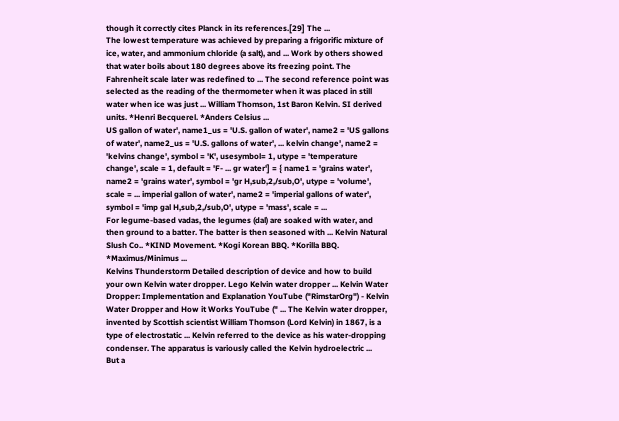though it correctly cites Planck in its references.[29] The ...
The lowest temperature was achieved by preparing a frigorific mixture of ice, water, and ammonium chloride (a salt), and ... Work by others showed that water boils about 180 degrees above its freezing point. The Fahrenheit scale later was redefined to ... The second reference point was selected as the reading of the thermometer when it was placed in still water when ice was just ... William Thomson, 1st Baron Kelvin. SI derived units. *Henri Becquerel. *Anders Celsius ...
US gallon of water', name1_us = 'U.S. gallon of water', name2 = 'US gallons of water', name2_us = 'U.S. gallons of water', ... kelvin change', name2 = 'kelvins change', symbol = 'K', usesymbol= 1, utype = 'temperature change', scale = 1, default = 'F- ... gr water'] = { name1 = 'grains water', name2 = 'grains water', symbol = 'gr H,sub,2,/sub,O', utype = 'volume', scale = ... imperial gallon of water', name2 = 'imperial gallons of water', symbol = 'imp gal H,sub,2,/sub,O', utype = 'mass', scale = ...
For legume-based vadas, the legumes (dal) are soaked with water, and then ground to a batter. The batter is then seasoned with ... Kelvin Natural Slush Co.. *KIND Movement. *Kogi Korean BBQ. *Korilla BBQ. *Maximus/Minimus ...
Kelvins Thunderstorm Detailed description of device and how to build your own Kelvin water dropper. Lego Kelvin water dropper ... Kelvin Water Dropper: Implementation and Explanation YouTube ("RimstarOrg") - Kelvin Water Dropper and How it Works YouTube (" ... The Kelvin water dropper, invented by Scottish scientist William Thomson (Lord Kelvin) in 1867, is a type of electrostatic ... Kelvin referred to the device as his water-dropping condenser. The apparatus is variously called the Kelvin hydroelectric ...
But a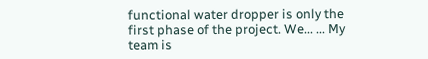functional water dropper is only the first phase of the project. We... ... My team is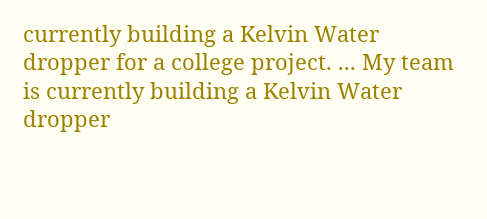currently building a Kelvin Water dropper for a college project. ... My team is currently building a Kelvin Water dropper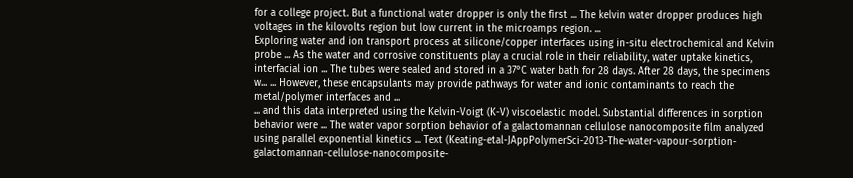for a college project. But a functional water dropper is only the first ... The kelvin water dropper produces high voltages in the kilovolts region but low current in the microamps region. ...
Exploring water and ion transport process at silicone/copper interfaces using in-situ electrochemical and Kelvin probe ... As the water and corrosive constituents play a crucial role in their reliability, water uptake kinetics, interfacial ion ... The tubes were sealed and stored in a 37°C water bath for 28 days. After 28 days, the specimens w... ... However, these encapsulants may provide pathways for water and ionic contaminants to reach the metal/polymer interfaces and ...
... and this data interpreted using the Kelvin-Voigt (K-V) viscoelastic model. Substantial differences in sorption behavior were ... The water vapor sorption behavior of a galactomannan cellulose nanocomposite film analyzed using parallel exponential kinetics ... Text (Keating-etal-JAppPolymerSci-2013-The-water-vapour-sorption-galactomannan-cellulose-nanocomposite-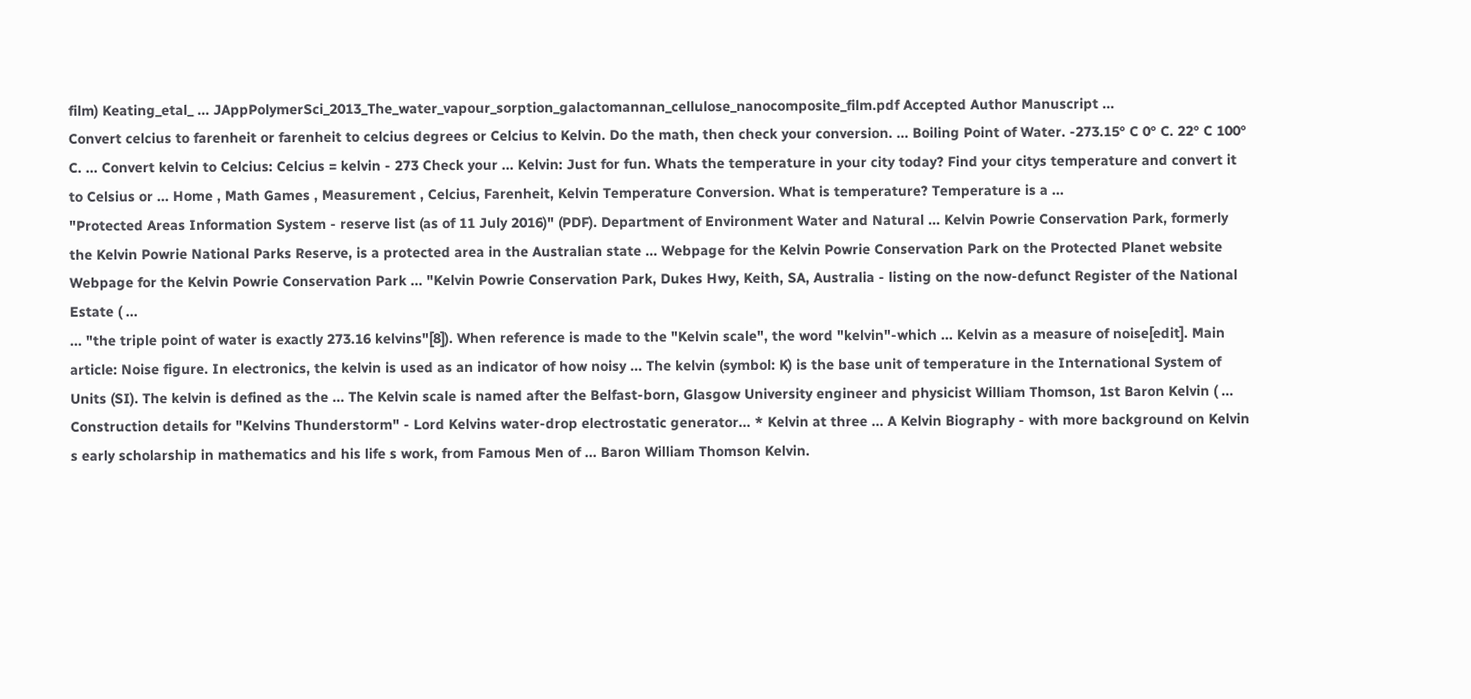film) Keating_etal_ ... JAppPolymerSci_2013_The_water_vapour_sorption_galactomannan_cellulose_nanocomposite_film.pdf Accepted Author Manuscript ...
Convert celcius to farenheit or farenheit to celcius degrees or Celcius to Kelvin. Do the math, then check your conversion. ... Boiling Point of Water. -273.15° C 0° C. 22° C 100° C. ... Convert kelvin to Celcius: Celcius = kelvin - 273 Check your ... Kelvin: Just for fun. Whats the temperature in your city today? Find your citys temperature and convert it to Celsius or ... Home , Math Games , Measurement , Celcius, Farenheit, Kelvin Temperature Conversion. What is temperature? Temperature is a ...
"Protected Areas Information System - reserve list (as of 11 July 2016)" (PDF). Department of Environment Water and Natural ... Kelvin Powrie Conservation Park, formerly the Kelvin Powrie National Parks Reserve, is a protected area in the Australian state ... Webpage for the Kelvin Powrie Conservation Park on the Protected Planet website Webpage for the Kelvin Powrie Conservation Park ... "Kelvin Powrie Conservation Park, Dukes Hwy, Keith, SA, Australia - listing on the now-defunct Register of the National Estate ( ...
... "the triple point of water is exactly 273.16 kelvins"[8]). When reference is made to the "Kelvin scale", the word "kelvin"-which ... Kelvin as a measure of noise[edit]. Main article: Noise figure. In electronics, the kelvin is used as an indicator of how noisy ... The kelvin (symbol: K) is the base unit of temperature in the International System of Units (SI). The kelvin is defined as the ... The Kelvin scale is named after the Belfast-born, Glasgow University engineer and physicist William Thomson, 1st Baron Kelvin ( ...
Construction details for "Kelvins Thunderstorm" - Lord Kelvins water-drop electrostatic generator... * Kelvin at three ... A Kelvin Biography - with more background on Kelvin s early scholarship in mathematics and his life s work, from Famous Men of ... Baron William Thomson Kelvin.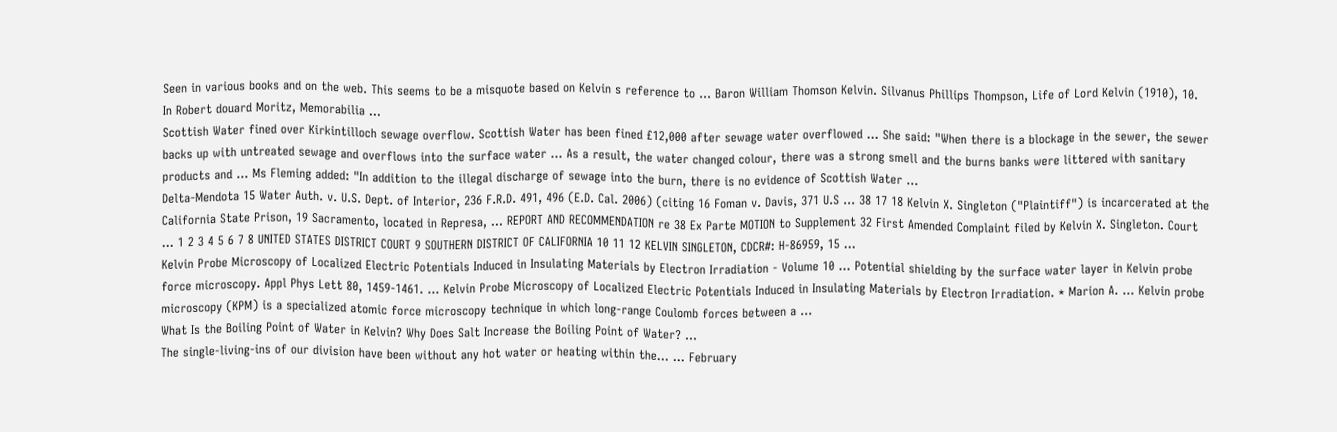Seen in various books and on the web. This seems to be a misquote based on Kelvin s reference to ... Baron William Thomson Kelvin. Silvanus Phillips Thompson, Life of Lord Kelvin (1910), 10. In Robert douard Moritz, Memorabilia ...
Scottish Water fined over Kirkintilloch sewage overflow. Scottish Water has been fined £12,000 after sewage water overflowed ... She said: "When there is a blockage in the sewer, the sewer backs up with untreated sewage and overflows into the surface water ... As a result, the water changed colour, there was a strong smell and the burns banks were littered with sanitary products and ... Ms Fleming added: "In addition to the illegal discharge of sewage into the burn, there is no evidence of Scottish Water ...
Delta-Mendota 15 Water Auth. v. U.S. Dept. of Interior, 236 F.R.D. 491, 496 (E.D. Cal. 2006) (citing 16 Foman v. Davis, 371 U.S ... 38 17 18 Kelvin X. Singleton ("Plaintiff") is incarcerated at the California State Prison, 19 Sacramento, located in Represa, ... REPORT AND RECOMMENDATION re 38 Ex Parte MOTION to Supplement 32 First Amended Complaint filed by Kelvin X. Singleton. Court ... 1 2 3 4 5 6 7 8 UNITED STATES DISTRICT COURT 9 SOUTHERN DISTRICT OF CALIFORNIA 10 11 12 KELVIN SINGLETON, CDCR#: H-86959, 15 ...
Kelvin Probe Microscopy of Localized Electric Potentials Induced in Insulating Materials by Electron Irradiation - Volume 10 ... Potential shielding by the surface water layer in Kelvin probe force microscopy. Appl Phys Lett 80, 1459-1461. ... Kelvin Probe Microscopy of Localized Electric Potentials Induced in Insulating Materials by Electron Irradiation. * Marion A. ... Kelvin probe microscopy (KPM) is a specialized atomic force microscopy technique in which long-range Coulomb forces between a ...
What Is the Boiling Point of Water in Kelvin? Why Does Salt Increase the Boiling Point of Water? ...
The single-living-ins of our division have been without any hot water or heating within the... ... February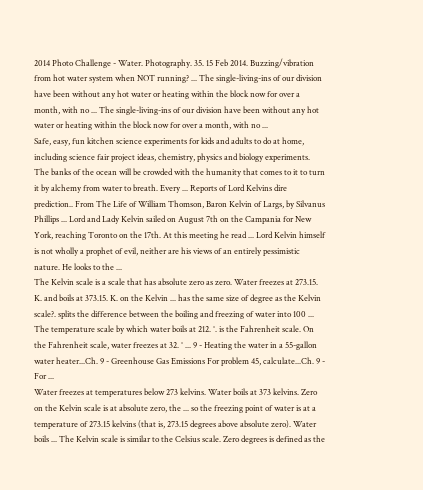2014 Photo Challenge - Water. Photography. 35. 15 Feb 2014. Buzzing/vibration from hot water system when NOT running? ... The single-living-ins of our division have been without any hot water or heating within the block now for over a month, with no ... The single-living-ins of our division have been without any hot water or heating within the block now for over a month, with no ...
Safe, easy, fun kitchen science experiments for kids and adults to do at home, including science fair project ideas, chemistry, physics and biology experiments.
The banks of the ocean will be crowded with the humanity that comes to it to turn it by alchemy from water to breath. Every ... Reports of Lord Kelvins dire prediction.. From The Life of William Thomson, Baron Kelvin of Largs, by Silvanus Phillips ... Lord and Lady Kelvin sailed on August 7th on the Campania for New York, reaching Toronto on the 17th. At this meeting he read ... Lord Kelvin himself is not wholly a prophet of evil, neither are his views of an entirely pessimistic nature. He looks to the ...
The Kelvin scale is a scale that has absolute zero as zero. Water freezes at 273.15. K. and boils at 373.15. K. on the Kelvin ... has the same size of degree as the Kelvin scale?. splits the difference between the boiling and freezing of water into 100 ... The temperature scale by which water boils at 212. °. is the Fahrenheit scale. On the Fahrenheit scale, water freezes at 32. ° ... 9 - Heating the water in a 55-gallon water heater...Ch. 9 - Greenhouse Gas Emissions For problem 45, calculate...Ch. 9 - For ...
Water freezes at temperatures below 273 kelvins. Water boils at 373 kelvins. Zero on the Kelvin scale is at absolute zero, the ... so the freezing point of water is at a temperature of 273.15 kelvins (that is, 273.15 degrees above absolute zero). Water boils ... The Kelvin scale is similar to the Celsius scale. Zero degrees is defined as the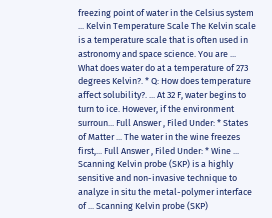freezing point of water in the Celsius system ... Kelvin Temperature Scale The Kelvin scale is a temperature scale that is often used in astronomy and space science. You are ...
What does water do at a temperature of 273 degrees Kelvin?. * Q: How does temperature affect solubility?. ... At 32 F, water begins to turn to ice. However, if the environment surroun... Full Answer , Filed Under: * States of Matter ... The water in the wine freezes first,... Full Answer , Filed Under: * Wine ...
Scanning Kelvin probe (SKP) is a highly sensitive and non-invasive technique to analyze in situ the metal-polymer interface of ... Scanning Kelvin probe (SKP)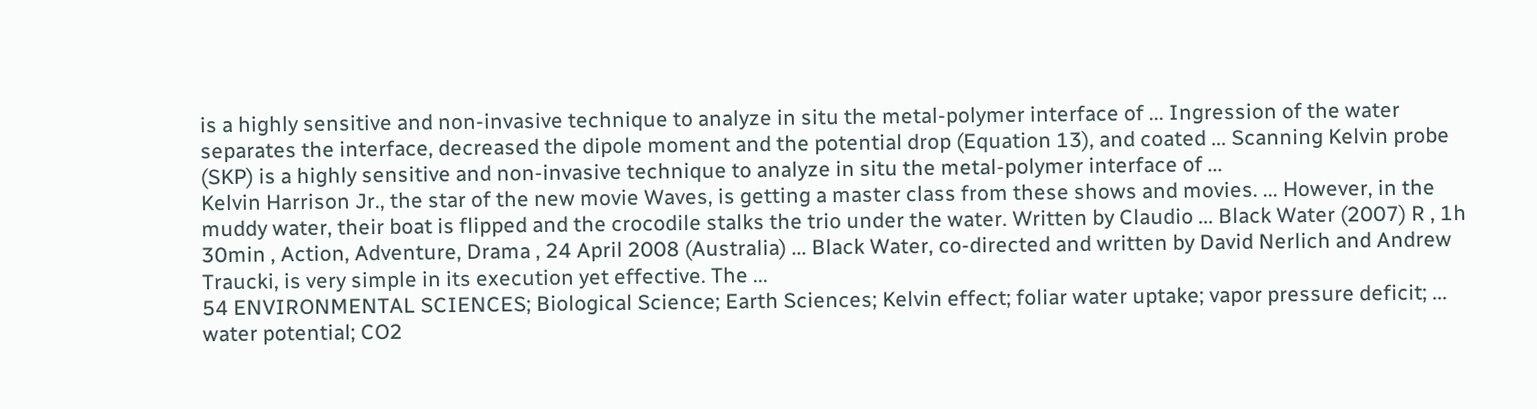is a highly sensitive and non-invasive technique to analyze in situ the metal-polymer interface of ... Ingression of the water separates the interface, decreased the dipole moment and the potential drop (Equation 13), and coated ... Scanning Kelvin probe (SKP) is a highly sensitive and non-invasive technique to analyze in situ the metal-polymer interface of ...
Kelvin Harrison Jr., the star of the new movie Waves, is getting a master class from these shows and movies. ... However, in the muddy water, their boat is flipped and the crocodile stalks the trio under the water. Written by Claudio ... Black Water (2007) R , 1h 30min , Action, Adventure, Drama , 24 April 2008 (Australia) ... Black Water, co-directed and written by David Nerlich and Andrew Traucki, is very simple in its execution yet effective. The ...
54 ENVIRONMENTAL SCIENCES; Biological Science; Earth Sciences; Kelvin effect; foliar water uptake; vapor pressure deficit; ... water potential; CO2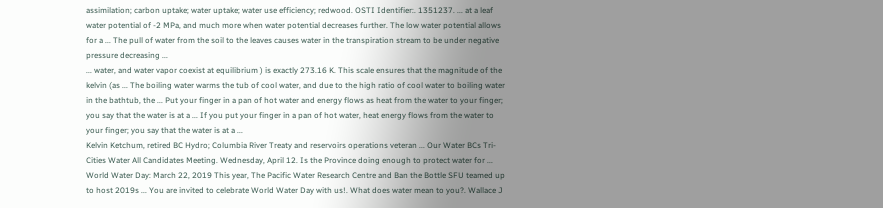assimilation; carbon uptake; water uptake; water use efficiency; redwood. OSTI Identifier:. 1351237. ... at a leaf water potential of -2 MPa, and much more when water potential decreases further. The low water potential allows for a ... The pull of water from the soil to the leaves causes water in the transpiration stream to be under negative pressure decreasing ...
... water, and water vapor coexist at equilibrium ) is exactly 273.16 K. This scale ensures that the magnitude of the kelvin (as ... The boiling water warms the tub of cool water, and due to the high ratio of cool water to boiling water in the bathtub, the ... Put your finger in a pan of hot water and energy flows as heat from the water to your finger; you say that the water is at a ... If you put your finger in a pan of hot water, heat energy flows from the water to your finger; you say that the water is at a ...
Kelvin Ketchum, retired BC Hydro; Columbia River Treaty and reservoirs operations veteran ... Our Water BCs Tri-Cities Water All Candidates Meeting. Wednesday, April 12. Is the Province doing enough to protect water for ... World Water Day: March 22, 2019 This year, The Pacific Water Research Centre and Ban the Bottle SFU teamed up to host 2019s ... You are invited to celebrate World Water Day with us!. What does water mean to you?. Wallace J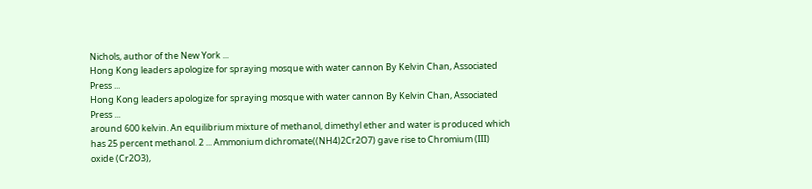Nichols, author of the New York ...
Hong Kong leaders apologize for spraying mosque with water cannon By Kelvin Chan, Associated Press ...
Hong Kong leaders apologize for spraying mosque with water cannon By Kelvin Chan, Associated Press ...
around 600 kelvin. An equilibrium mixture of methanol, dimethyl ether and water is produced which has 25 percent methanol. 2 ... Ammonium dichromate((NH4)2Cr2O7) gave rise to Chromium (III) oxide (Cr2O3),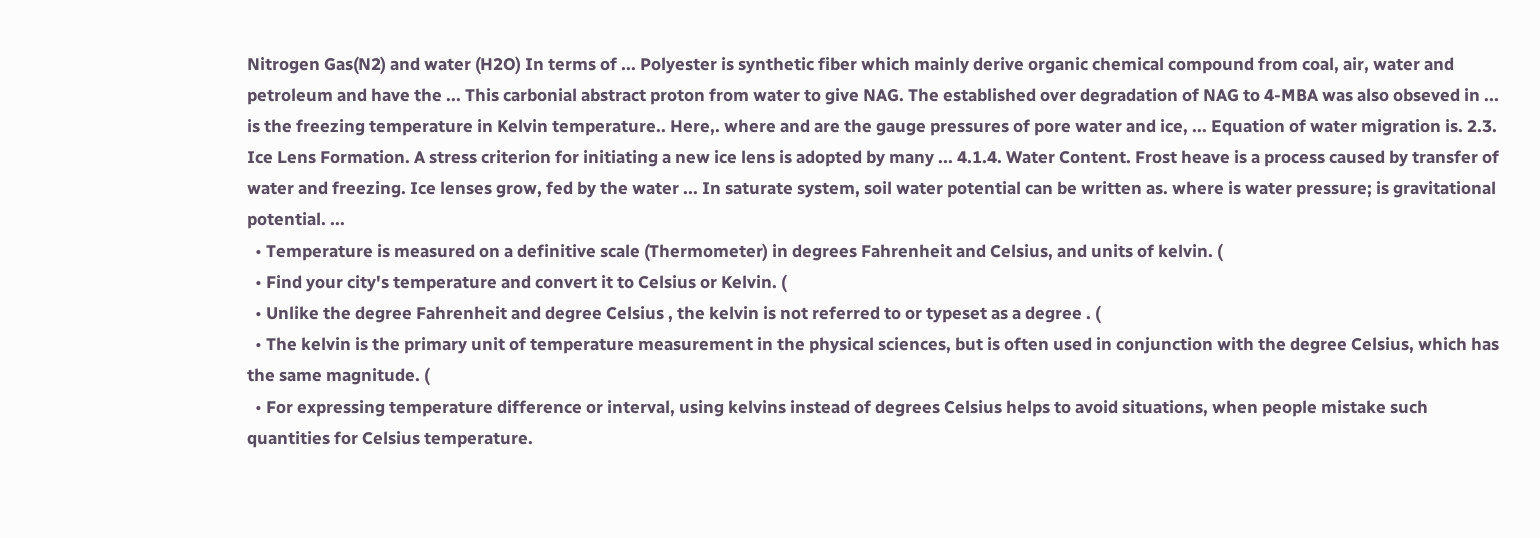Nitrogen Gas(N2) and water (H2O) In terms of ... Polyester is synthetic fiber which mainly derive organic chemical compound from coal, air, water and petroleum and have the ... This carbonial abstract proton from water to give NAG. The established over degradation of NAG to 4-MBA was also obseved in ...
is the freezing temperature in Kelvin temperature.. Here,. where and are the gauge pressures of pore water and ice, ... Equation of water migration is. 2.3. Ice Lens Formation. A stress criterion for initiating a new ice lens is adopted by many ... 4.1.4. Water Content. Frost heave is a process caused by transfer of water and freezing. Ice lenses grow, fed by the water ... In saturate system, soil water potential can be written as. where is water pressure; is gravitational potential. ...
  • Temperature is measured on a definitive scale (Thermometer) in degrees Fahrenheit and Celsius, and units of kelvin. (
  • Find your city's temperature and convert it to Celsius or Kelvin. (
  • Unlike the degree Fahrenheit and degree Celsius , the kelvin is not referred to or typeset as a degree . (
  • The kelvin is the primary unit of temperature measurement in the physical sciences, but is often used in conjunction with the degree Celsius, which has the same magnitude. (
  • For expressing temperature difference or interval, using kelvins instead of degrees Celsius helps to avoid situations, when people mistake such quantities for Celsius temperature.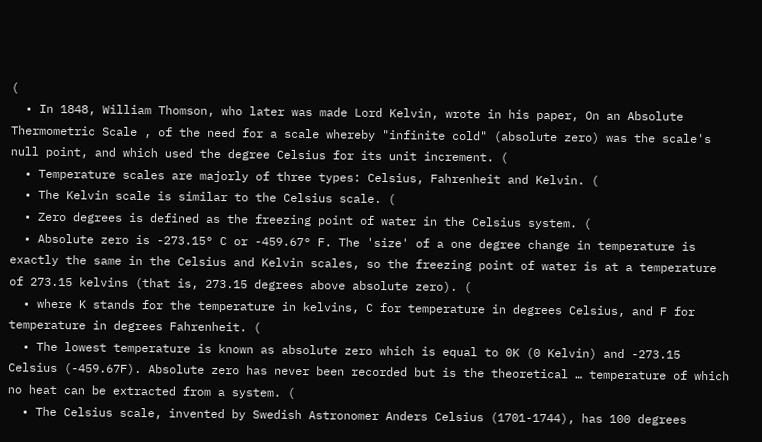(
  • In 1848, William Thomson, who later was made Lord Kelvin, wrote in his paper, On an Absolute Thermometric Scale , of the need for a scale whereby "infinite cold" (absolute zero) was the scale's null point, and which used the degree Celsius for its unit increment. (
  • Temperature scales are majorly of three types: Celsius, Fahrenheit and Kelvin. (
  • The Kelvin scale is similar to the Celsius scale. (
  • Zero degrees is defined as the freezing point of water in the Celsius system. (
  • Absolute zero is -273.15° C or -459.67° F. The 'size' of a one degree change in temperature is exactly the same in the Celsius and Kelvin scales, so the freezing point of water is at a temperature of 273.15 kelvins (that is, 273.15 degrees above absolute zero). (
  • where K stands for the temperature in kelvins, C for temperature in degrees Celsius, and F for temperature in degrees Fahrenheit. (
  • The lowest temperature is known as absolute zero which is equal to 0K (0 Kelvin) and -273.15 Celsius (-459.67F). Absolute zero has never been recorded but is the theoretical … temperature of which no heat can be extracted from a system. (
  • The Celsius scale, invented by Swedish Astronomer Anders Celsius (1701-1744), has 100 degrees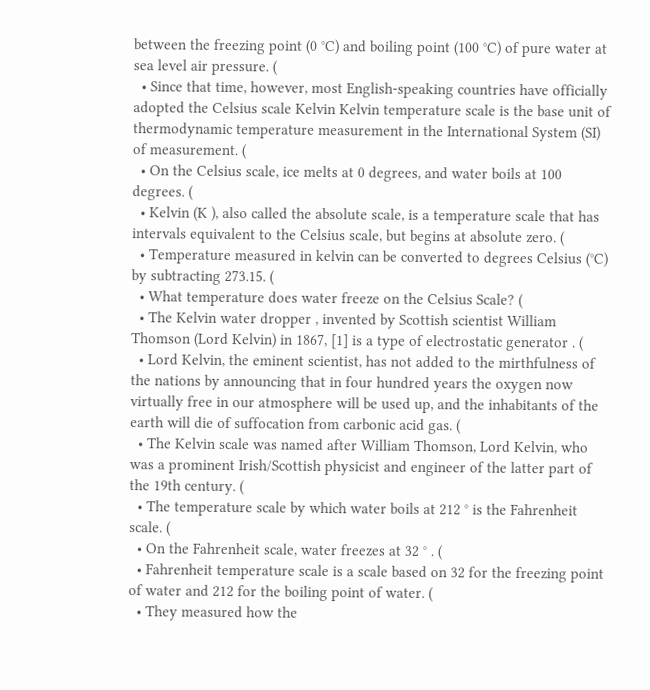between the freezing point (0 °C) and boiling point (100 °C) of pure water at sea level air pressure. (
  • Since that time, however, most English-speaking countries have officially adopted the Celsius scale Kelvin Kelvin temperature scale is the base unit of thermodynamic temperature measurement in the International System (SI) of measurement. (
  • On the Celsius scale, ice melts at 0 degrees, and water boils at 100 degrees. (
  • Kelvin (K ), also called the absolute scale, is a temperature scale that has intervals equivalent to the Celsius scale, but begins at absolute zero. (
  • Temperature measured in kelvin can be converted to degrees Celsius (°C) by subtracting 273.15. (
  • What temperature does water freeze on the Celsius Scale? (
  • The Kelvin water dropper , invented by Scottish scientist William Thomson (Lord Kelvin) in 1867, [1] is a type of electrostatic generator . (
  • Lord Kelvin, the eminent scientist, has not added to the mirthfulness of the nations by announcing that in four hundred years the oxygen now virtually free in our atmosphere will be used up, and the inhabitants of the earth will die of suffocation from carbonic acid gas. (
  • The Kelvin scale was named after William Thomson, Lord Kelvin, who was a prominent Irish/Scottish physicist and engineer of the latter part of the 19th century. (
  • The temperature scale by which water boils at 212 ° is the Fahrenheit scale. (
  • On the Fahrenheit scale, water freezes at 32 ° . (
  • Fahrenheit temperature scale is a scale based on 32 for the freezing point of water and 212 for the boiling point of water. (
  • They measured how the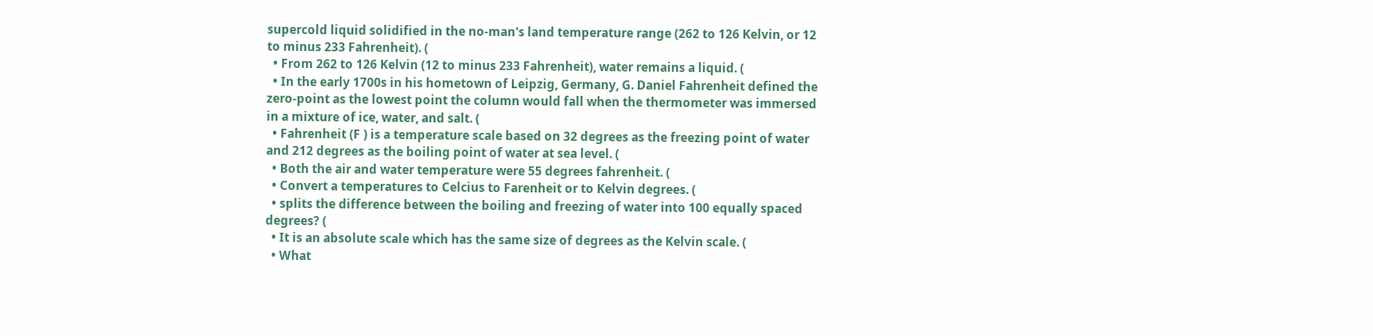supercold liquid solidified in the no-man's land temperature range (262 to 126 Kelvin, or 12 to minus 233 Fahrenheit). (
  • From 262 to 126 Kelvin (12 to minus 233 Fahrenheit), water remains a liquid. (
  • In the early 1700s in his hometown of Leipzig, Germany, G. Daniel Fahrenheit defined the zero-point as the lowest point the column would fall when the thermometer was immersed in a mixture of ice, water, and salt. (
  • Fahrenheit (F ) is a temperature scale based on 32 degrees as the freezing point of water and 212 degrees as the boiling point of water at sea level. (
  • Both the air and water temperature were 55 degrees fahrenheit. (
  • Convert a temperatures to Celcius to Farenheit or to Kelvin degrees. (
  • splits the difference between the boiling and freezing of water into 100 equally spaced degrees? (
  • It is an absolute scale which has the same size of degrees as the Kelvin scale. (
  • What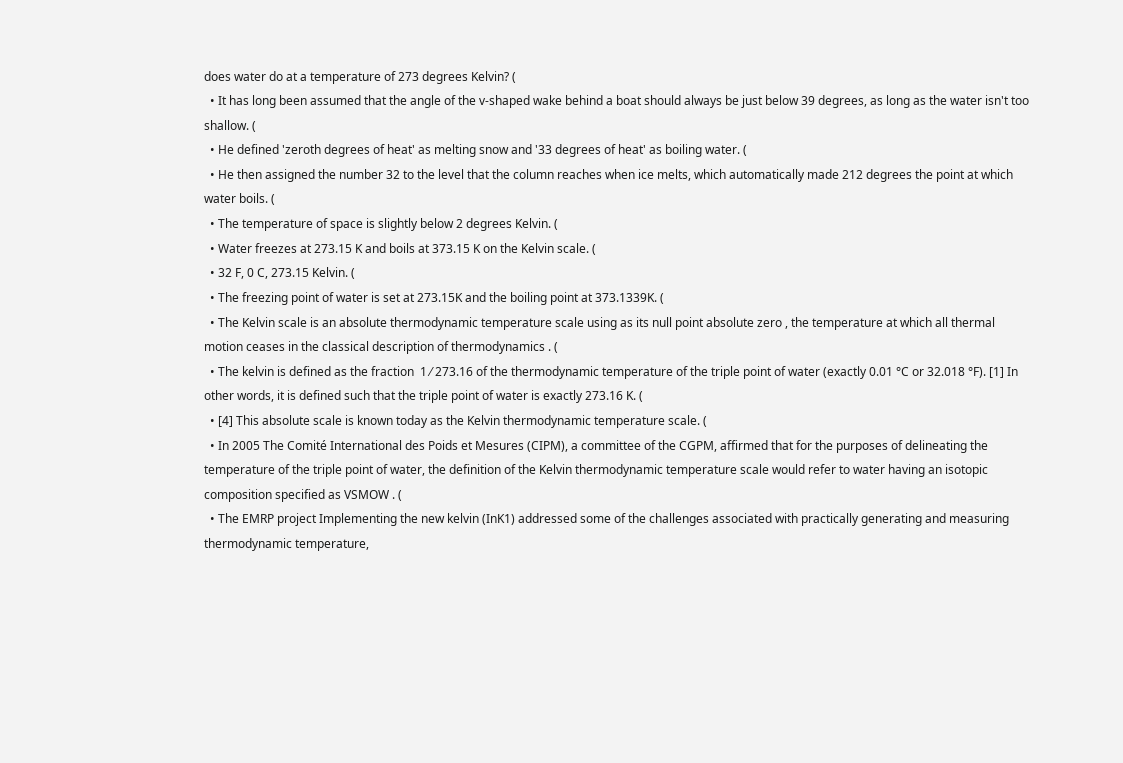does water do at a temperature of 273 degrees Kelvin? (
  • It has long been assumed that the angle of the v-shaped wake behind a boat should always be just below 39 degrees, as long as the water isn't too shallow. (
  • He defined 'zeroth degrees of heat' as melting snow and '33 degrees of heat' as boiling water. (
  • He then assigned the number 32 to the level that the column reaches when ice melts, which automatically made 212 degrees the point at which water boils. (
  • The temperature of space is slightly below 2 degrees Kelvin. (
  • Water freezes at 273.15 K and boils at 373.15 K on the Kelvin scale. (
  • 32 F, 0 C, 273.15 Kelvin. (
  • The freezing point of water is set at 273.15K and the boiling point at 373.1339K. (
  • The Kelvin scale is an absolute thermodynamic temperature scale using as its null point absolute zero , the temperature at which all thermal motion ceases in the classical description of thermodynamics . (
  • The kelvin is defined as the fraction  1 ⁄ 273.16 of the thermodynamic temperature of the triple point of water (exactly 0.01 °C or 32.018 °F). [1] In other words, it is defined such that the triple point of water is exactly 273.16 K. (
  • [4] This absolute scale is known today as the Kelvin thermodynamic temperature scale. (
  • In 2005 The Comité International des Poids et Mesures (CIPM), a committee of the CGPM, affirmed that for the purposes of delineating the temperature of the triple point of water, the definition of the Kelvin thermodynamic temperature scale would refer to water having an isotopic composition specified as VSMOW . (
  • The EMRP project Implementing the new kelvin (InK1) addressed some of the challenges associated with practically generating and measuring thermodynamic temperature,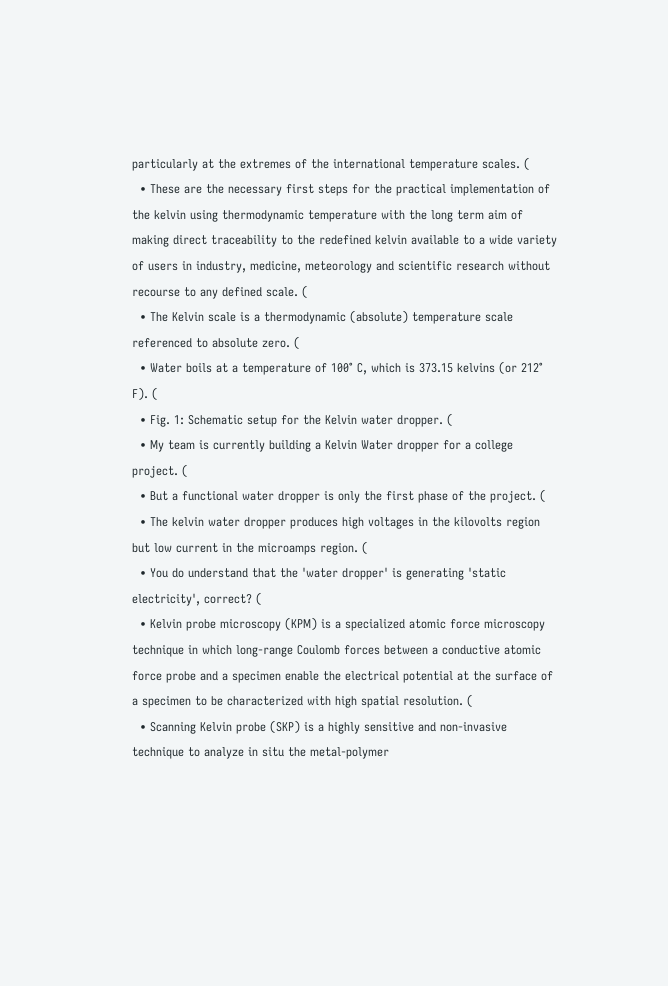particularly at the extremes of the international temperature scales. (
  • These are the necessary first steps for the practical implementation of the kelvin using thermodynamic temperature with the long term aim of making direct traceability to the redefined kelvin available to a wide variety of users in industry, medicine, meteorology and scientific research without recourse to any defined scale. (
  • The Kelvin scale is a thermodynamic (absolute) temperature scale referenced to absolute zero. (
  • Water boils at a temperature of 100° C, which is 373.15 kelvins (or 212° F). (
  • Fig. 1: Schematic setup for the Kelvin water dropper. (
  • My team is currently building a Kelvin Water dropper for a college project. (
  • But a functional water dropper is only the first phase of the project. (
  • The kelvin water dropper produces high voltages in the kilovolts region but low current in the microamps region. (
  • You do understand that the 'water dropper' is generating 'static electricity', correct? (
  • Kelvin probe microscopy (KPM) is a specialized atomic force microscopy technique in which long-range Coulomb forces between a conductive atomic force probe and a specimen enable the electrical potential at the surface of a specimen to be characterized with high spatial resolution. (
  • Scanning Kelvin probe (SKP) is a highly sensitive and non-invasive technique to analyze in situ the metal-polymer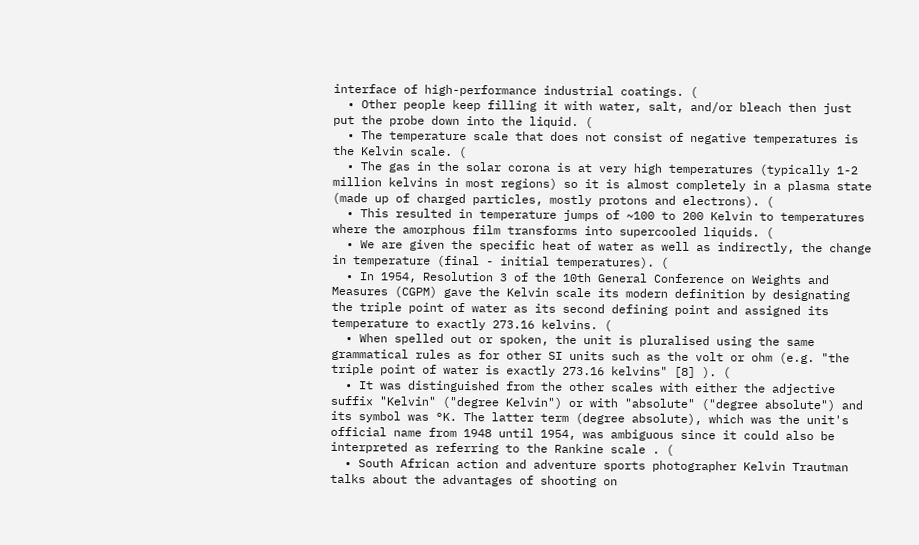interface of high-performance industrial coatings. (
  • Other people keep filling it with water, salt, and/or bleach then just put the probe down into the liquid. (
  • The temperature scale that does not consist of negative temperatures is the Kelvin scale. (
  • The gas in the solar corona is at very high temperatures (typically 1-2 million kelvins in most regions) so it is almost completely in a plasma state (made up of charged particles, mostly protons and electrons). (
  • This resulted in temperature jumps of ~100 to 200 Kelvin to temperatures where the amorphous film transforms into supercooled liquids. (
  • We are given the specific heat of water as well as indirectly, the change in temperature (final - initial temperatures). (
  • In 1954, Resolution 3 of the 10th General Conference on Weights and Measures (CGPM) gave the Kelvin scale its modern definition by designating the triple point of water as its second defining point and assigned its temperature to exactly 273.16 kelvins. (
  • When spelled out or spoken, the unit is pluralised using the same grammatical rules as for other SI units such as the volt or ohm (e.g. "the triple point of water is exactly 273.16 kelvins" [8] ). (
  • It was distinguished from the other scales with either the adjective suffix "Kelvin" ("degree Kelvin") or with "absolute" ("degree absolute") and its symbol was °K. The latter term (degree absolute), which was the unit's official name from 1948 until 1954, was ambiguous since it could also be interpreted as referring to the Rankine scale . (
  • South African action and adventure sports photographer Kelvin Trautman talks about the advantages of shooting on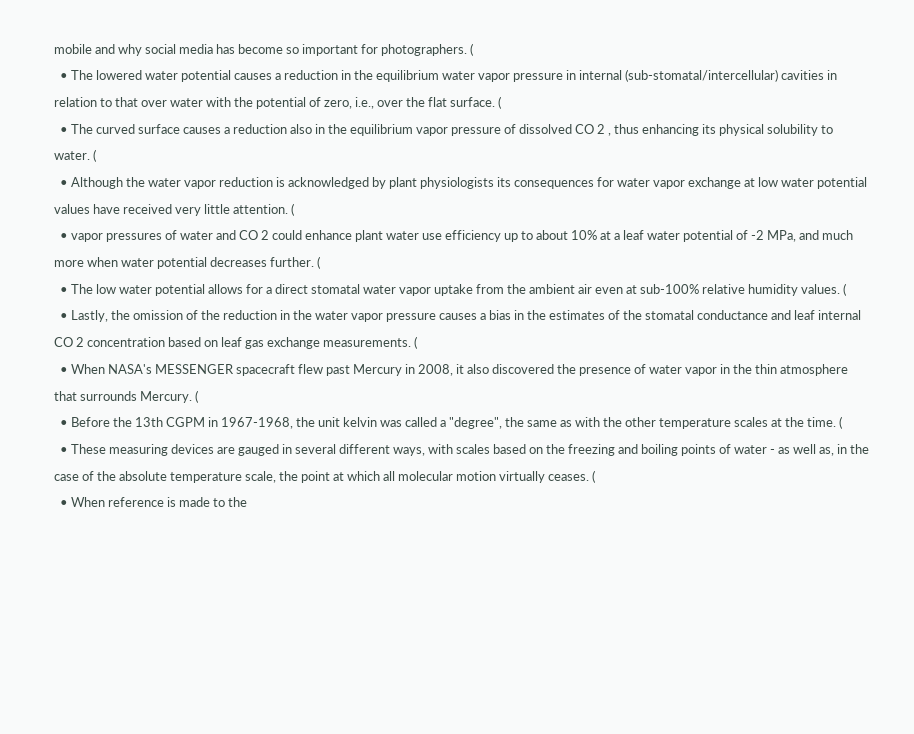mobile and why social media has become so important for photographers. (
  • The lowered water potential causes a reduction in the equilibrium water vapor pressure in internal (sub-stomatal/intercellular) cavities in relation to that over water with the potential of zero, i.e., over the flat surface. (
  • The curved surface causes a reduction also in the equilibrium vapor pressure of dissolved CO 2 , thus enhancing its physical solubility to water. (
  • Although the water vapor reduction is acknowledged by plant physiologists its consequences for water vapor exchange at low water potential values have received very little attention. (
  • vapor pressures of water and CO 2 could enhance plant water use efficiency up to about 10% at a leaf water potential of -2 MPa, and much more when water potential decreases further. (
  • The low water potential allows for a direct stomatal water vapor uptake from the ambient air even at sub-100% relative humidity values. (
  • Lastly, the omission of the reduction in the water vapor pressure causes a bias in the estimates of the stomatal conductance and leaf internal CO 2 concentration based on leaf gas exchange measurements. (
  • When NASA's MESSENGER spacecraft flew past Mercury in 2008, it also discovered the presence of water vapor in the thin atmosphere that surrounds Mercury. (
  • Before the 13th CGPM in 1967-1968, the unit kelvin was called a "degree", the same as with the other temperature scales at the time. (
  • These measuring devices are gauged in several different ways, with scales based on the freezing and boiling points of water - as well as, in the case of the absolute temperature scale, the point at which all molecular motion virtually ceases. (
  • When reference is made to the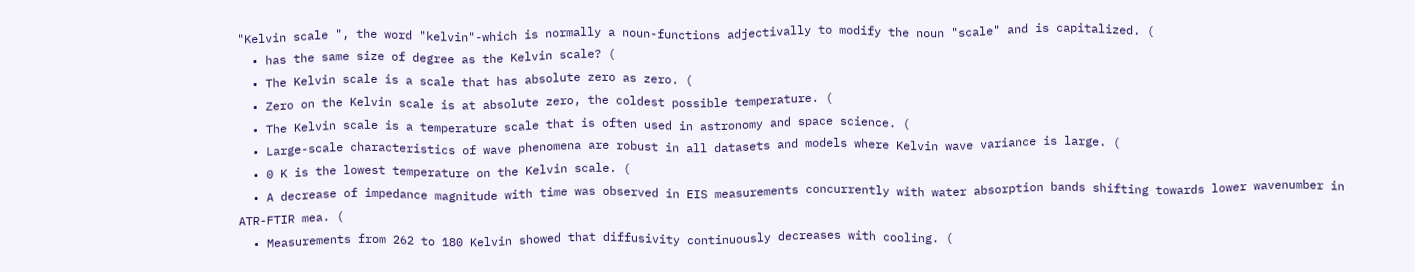"Kelvin scale ", the word "kelvin"-which is normally a noun-functions adjectivally to modify the noun "scale" and is capitalized. (
  • has the same size of degree as the Kelvin scale? (
  • The Kelvin scale is a scale that has absolute zero as zero. (
  • Zero on the Kelvin scale is at absolute zero, the coldest possible temperature. (
  • The Kelvin scale is a temperature scale that is often used in astronomy and space science. (
  • Large-scale characteristics of wave phenomena are robust in all datasets and models where Kelvin wave variance is large. (
  • 0 K is the lowest temperature on the Kelvin scale. (
  • A decrease of impedance magnitude with time was observed in EIS measurements concurrently with water absorption bands shifting towards lower wavenumber in ATR-FTIR mea. (
  • Measurements from 262 to 180 Kelvin showed that diffusivity continuously decreases with cooling. (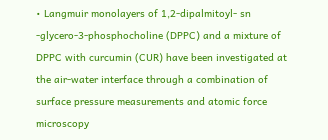• Langmuir monolayers of 1,2-dipalmitoyl- sn -glycero-3-phosphocholine (DPPC) and a mixture of DPPC with curcumin (CUR) have been investigated at the air-water interface through a combination of surface pressure measurements and atomic force microscopy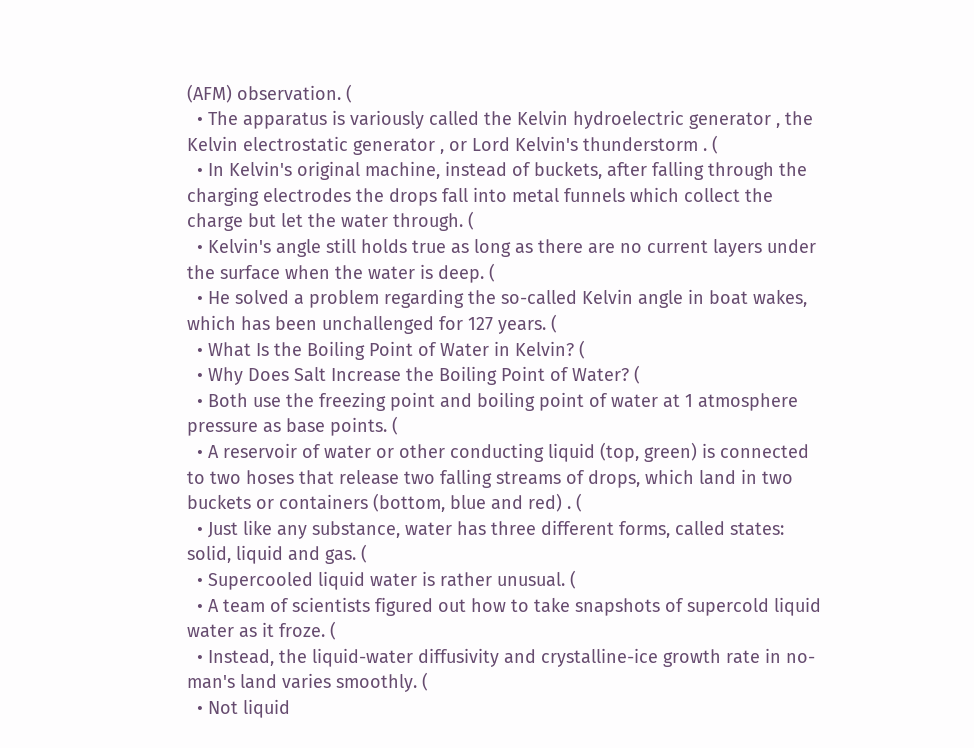(AFM) observation. (
  • The apparatus is variously called the Kelvin hydroelectric generator , the Kelvin electrostatic generator , or Lord Kelvin's thunderstorm . (
  • In Kelvin's original machine, instead of buckets, after falling through the charging electrodes the drops fall into metal funnels which collect the charge but let the water through. (
  • Kelvin's angle still holds true as long as there are no current layers under the surface when the water is deep. (
  • He solved a problem regarding the so-called Kelvin angle in boat wakes, which has been unchallenged for 127 years. (
  • What Is the Boiling Point of Water in Kelvin? (
  • Why Does Salt Increase the Boiling Point of Water? (
  • Both use the freezing point and boiling point of water at 1 atmosphere pressure as base points. (
  • A reservoir of water or other conducting liquid (top, green) is connected to two hoses that release two falling streams of drops, which land in two buckets or containers (bottom, blue and red) . (
  • Just like any substance, water has three different forms, called states: solid, liquid and gas. (
  • Supercooled liquid water is rather unusual. (
  • A team of scientists figured out how to take snapshots of supercold liquid water as it froze. (
  • Instead, the liquid-water diffusivity and crystalline-ice growth rate in no-man's land varies smoothly. (
  • Not liquid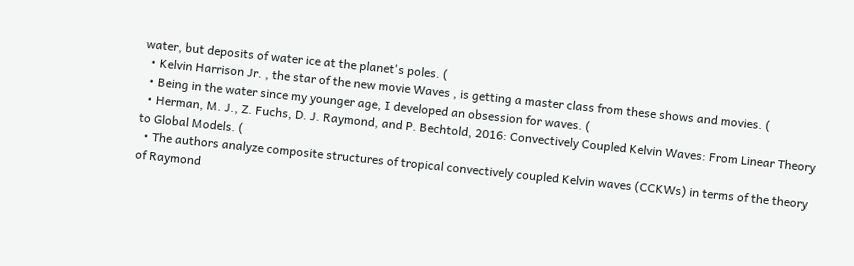water, but deposits of water ice at the planet's poles. (
  • Kelvin Harrison Jr. , the star of the new movie Waves , is getting a master class from these shows and movies. (
  • Being in the water since my younger age, I developed an obsession for waves. (
  • Herman, M. J., Z. Fuchs, D. J. Raymond, and P. Bechtold, 2016: Convectively Coupled Kelvin Waves: From Linear Theory to Global Models. (
  • The authors analyze composite structures of tropical convectively coupled Kelvin waves (CCKWs) in terms of the theory of Raymond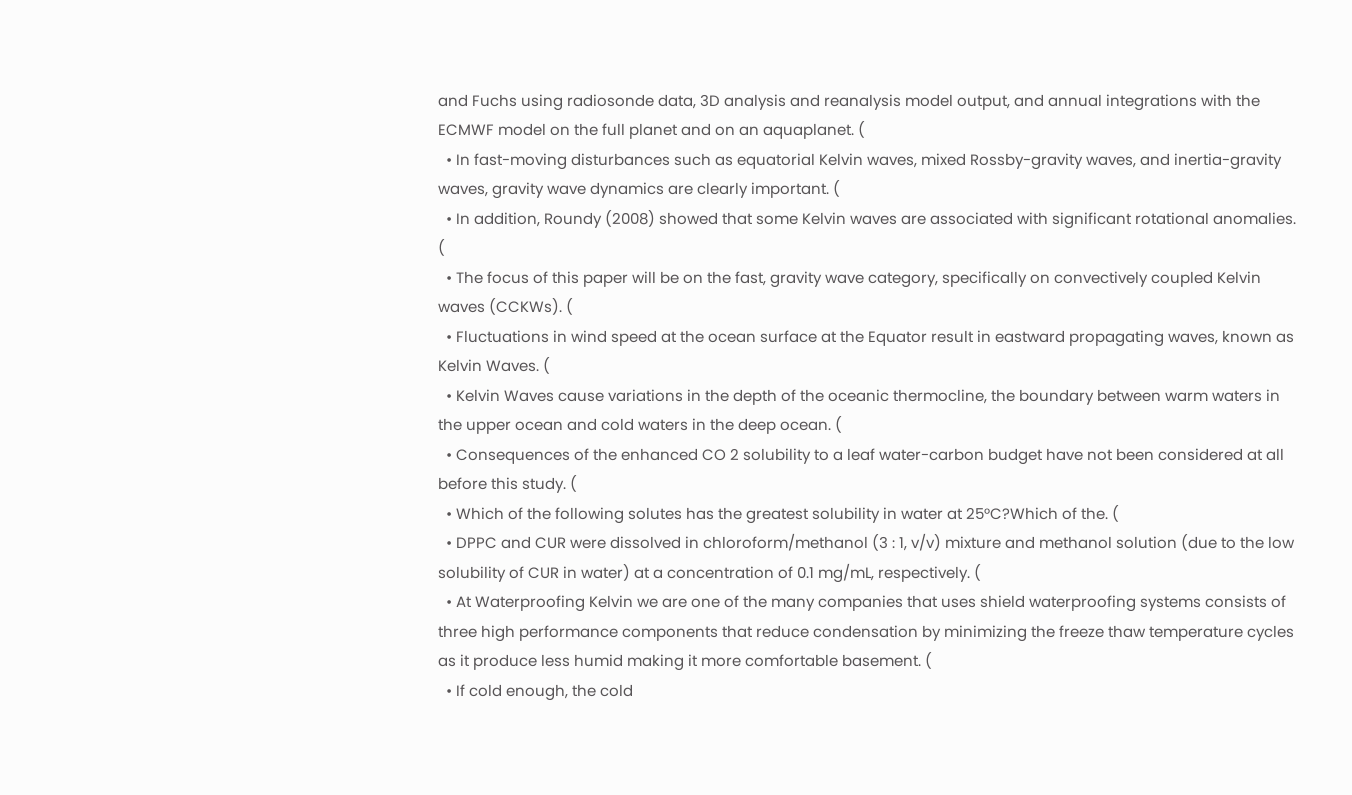and Fuchs using radiosonde data, 3D analysis and reanalysis model output, and annual integrations with the ECMWF model on the full planet and on an aquaplanet. (
  • In fast-moving disturbances such as equatorial Kelvin waves, mixed Rossby-gravity waves, and inertia-gravity waves, gravity wave dynamics are clearly important. (
  • In addition, Roundy (2008) showed that some Kelvin waves are associated with significant rotational anomalies. (
  • The focus of this paper will be on the fast, gravity wave category, specifically on convectively coupled Kelvin waves (CCKWs). (
  • Fluctuations in wind speed at the ocean surface at the Equator result in eastward propagating waves, known as Kelvin Waves. (
  • Kelvin Waves cause variations in the depth of the oceanic thermocline, the boundary between warm waters in the upper ocean and cold waters in the deep ocean. (
  • Consequences of the enhanced CO 2 solubility to a leaf water-carbon budget have not been considered at all before this study. (
  • Which of the following solutes has the greatest solubility in water at 25°C?Which of the. (
  • DPPC and CUR were dissolved in chloroform/methanol (3 : 1, v/v) mixture and methanol solution (due to the low solubility of CUR in water) at a concentration of 0.1 mg/mL, respectively. (
  • At Waterproofing Kelvin we are one of the many companies that uses shield waterproofing systems consists of three high performance components that reduce condensation by minimizing the freeze thaw temperature cycles as it produce less humid making it more comfortable basement. (
  • If cold enough, the cold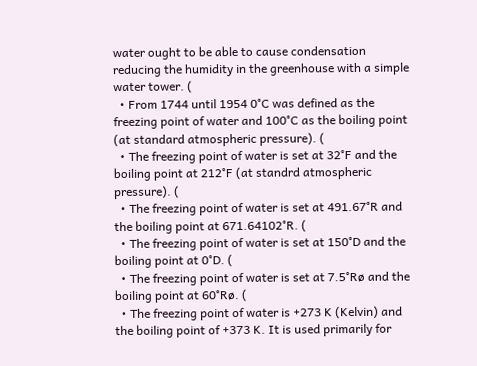water ought to be able to cause condensation reducing the humidity in the greenhouse with a simple water tower. (
  • From 1744 until 1954 0°C was defined as the freezing point of water and 100°C as the boiling point (at standard atmospheric pressure). (
  • The freezing point of water is set at 32°F and the boiling point at 212°F (at standrd atmospheric pressure). (
  • The freezing point of water is set at 491.67°R and the boiling point at 671.64102°R. (
  • The freezing point of water is set at 150°D and the boiling point at 0°D. (
  • The freezing point of water is set at 7.5°Rø and the boiling point at 60°Rø. (
  • The freezing point of water is +273 K (Kelvin) and the boiling point of +373 K. It is used primarily for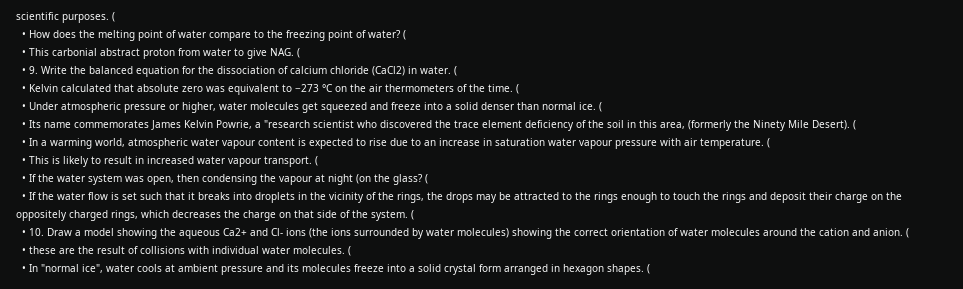scientific purposes. (
  • How does the melting point of water compare to the freezing point of water? (
  • This carbonial abstract proton from water to give NAG. (
  • 9. Write the balanced equation for the dissociation of calcium chloride (CaCl2) in water. (
  • Kelvin calculated that absolute zero was equivalent to −273 °C on the air thermometers of the time. (
  • Under atmospheric pressure or higher, water molecules get squeezed and freeze into a solid denser than normal ice. (
  • Its name commemorates James Kelvin Powrie, a "research scientist who discovered the trace element deficiency of the soil in this area, (formerly the Ninety Mile Desert). (
  • In a warming world, atmospheric water vapour content is expected to rise due to an increase in saturation water vapour pressure with air temperature. (
  • This is likely to result in increased water vapour transport. (
  • If the water system was open, then condensing the vapour at night (on the glass? (
  • If the water flow is set such that it breaks into droplets in the vicinity of the rings, the drops may be attracted to the rings enough to touch the rings and deposit their charge on the oppositely charged rings, which decreases the charge on that side of the system. (
  • 10. Draw a model showing the aqueous Ca2+ and Cl- ions (the ions surrounded by water molecules) showing the correct orientation of water molecules around the cation and anion. (
  • these are the result of collisions with individual water molecules. (
  • In "normal ice", water cools at ambient pressure and its molecules freeze into a solid crystal form arranged in hexagon shapes. (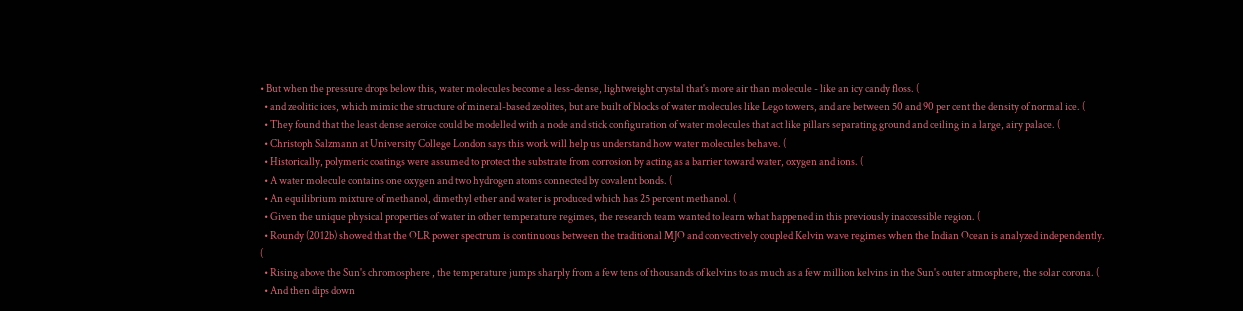• But when the pressure drops below this, water molecules become a less-dense, lightweight crystal that's more air than molecule - like an icy candy floss. (
  • and zeolitic ices, which mimic the structure of mineral-based zeolites, but are built of blocks of water molecules like Lego towers, and are between 50 and 90 per cent the density of normal ice. (
  • They found that the least dense aeroice could be modelled with a node and stick configuration of water molecules that act like pillars separating ground and ceiling in a large, airy palace. (
  • Christoph Salzmann at University College London says this work will help us understand how water molecules behave. (
  • Historically, polymeric coatings were assumed to protect the substrate from corrosion by acting as a barrier toward water, oxygen and ions. (
  • A water molecule contains one oxygen and two hydrogen atoms connected by covalent bonds. (
  • An equilibrium mixture of methanol, dimethyl ether and water is produced which has 25 percent methanol. (
  • Given the unique physical properties of water in other temperature regimes, the research team wanted to learn what happened in this previously inaccessible region. (
  • Roundy (2012b) showed that the OLR power spectrum is continuous between the traditional MJO and convectively coupled Kelvin wave regimes when the Indian Ocean is analyzed independently. (
  • Rising above the Sun's chromosphere , the temperature jumps sharply from a few tens of thousands of kelvins to as much as a few million kelvins in the Sun's outer atmosphere, the solar corona. (
  • And then dips down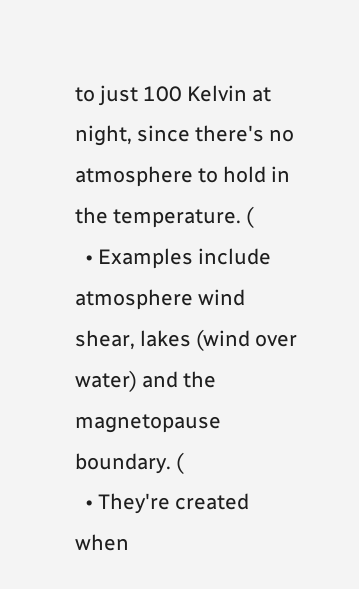to just 100 Kelvin at night, since there's no atmosphere to hold in the temperature. (
  • Examples include atmosphere wind shear, lakes (wind over water) and the magnetopause boundary. (
  • They're created when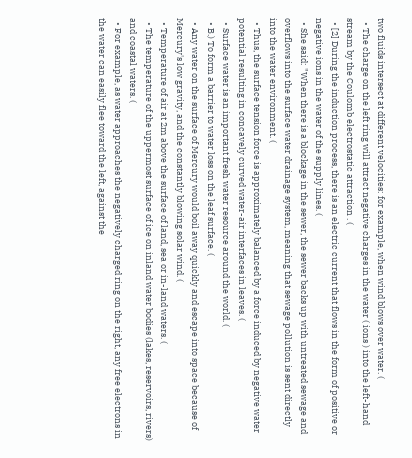two fluids intersect at different velocities: for example, when wind blows over water. (
  • The charge on the left ring will attract negative charges in the water ( ions ) into the left-hand stream by the Coulomb electrostatic attraction . (
  • [2] During the induction process, there is an electric current that flows in the form of positive or negative ions in the water of the supply lines. (
  • She said: "When there is a blockage in the sewer, the sewer backs up with untreated sewage and overflows into the surface water drainage system, meaning that sewage pollution is sent directly into the water environment. (
  • Thus, the surface tension force is approximately balanced by a force induced by negative water potential resulting in concavely curved water-air interfaces in leaves. (
  • Surface water is an important fresh water resource around the world. (
  • B.) To form a barrier to water loss on the leaf surface. (
  • Any water on the surface of Mercury would boil away quickly and escape into space because of Mercury's low gravity, and the constantly blowing solar wind. (
  • Temperature of air at 2m above the surface of land, sea or in-land waters. (
  • The temperature of the uppermost surface of ice on inland water bodies (lakes, reservoirs, rivers) and coastal waters. (
  • For example, as water approaches the negatively charged ring on the right, any free electrons in the water can easily flee toward the left, against the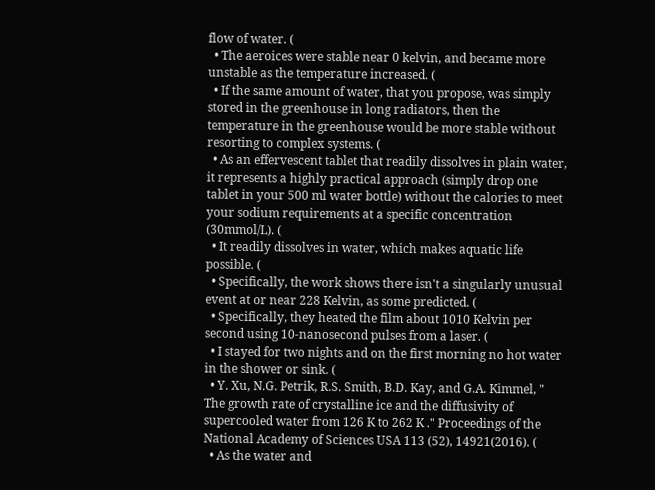flow of water. (
  • The aeroices were stable near 0 kelvin, and became more unstable as the temperature increased. (
  • If the same amount of water, that you propose, was simply stored in the greenhouse in long radiators, then the temperature in the greenhouse would be more stable without resorting to complex systems. (
  • As an effervescent tablet that readily dissolves in plain water, it represents a highly practical approach (simply drop one tablet in your 500 ml water bottle) without the calories to meet your sodium requirements at a specific concentration (30mmol/L). (
  • It readily dissolves in water, which makes aquatic life possible. (
  • Specifically, the work shows there isn't a singularly unusual event at or near 228 Kelvin, as some predicted. (
  • Specifically, they heated the film about 1010 Kelvin per second using 10-nanosecond pulses from a laser. (
  • I stayed for two nights and on the first morning no hot water in the shower or sink. (
  • Y. Xu, N.G. Petrik, R.S. Smith, B.D. Kay, and G.A. Kimmel, " The growth rate of crystalline ice and the diffusivity of supercooled water from 126 K to 262 K ." Proceedings of the National Academy of Sciences USA 113 (52), 14921(2016). (
  • As the water and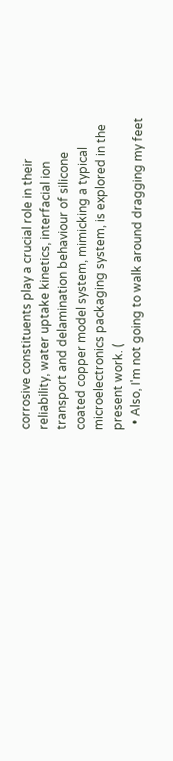corrosive constituents play a crucial role in their reliability, water uptake kinetics, interfacial ion transport and delamination behaviour of silicone coated copper model system, mimicking a typical microelectronics packaging system, is explored in the present work. (
  • Also, I'm not going to walk around dragging my feet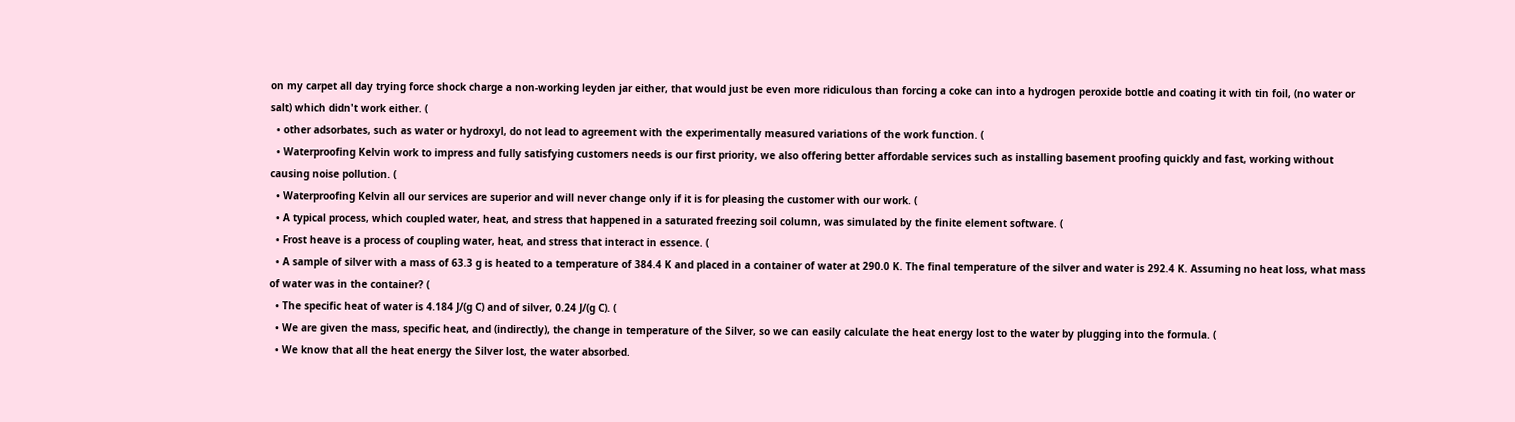on my carpet all day trying force shock charge a non-working leyden jar either, that would just be even more ridiculous than forcing a coke can into a hydrogen peroxide bottle and coating it with tin foil, (no water or salt) which didn't work either. (
  • other adsorbates, such as water or hydroxyl, do not lead to agreement with the experimentally measured variations of the work function. (
  • Waterproofing Kelvin work to impress and fully satisfying customers needs is our first priority, we also offering better affordable services such as installing basement proofing quickly and fast, working without causing noise pollution. (
  • Waterproofing Kelvin all our services are superior and will never change only if it is for pleasing the customer with our work. (
  • A typical process, which coupled water, heat, and stress that happened in a saturated freezing soil column, was simulated by the finite element software. (
  • Frost heave is a process of coupling water, heat, and stress that interact in essence. (
  • A sample of silver with a mass of 63.3 g is heated to a temperature of 384.4 K and placed in a container of water at 290.0 K. The final temperature of the silver and water is 292.4 K. Assuming no heat loss, what mass of water was in the container? (
  • The specific heat of water is 4.184 J/(g C) and of silver, 0.24 J/(g C). (
  • We are given the mass, specific heat, and (indirectly), the change in temperature of the Silver, so we can easily calculate the heat energy lost to the water by plugging into the formula. (
  • We know that all the heat energy the Silver lost, the water absorbed.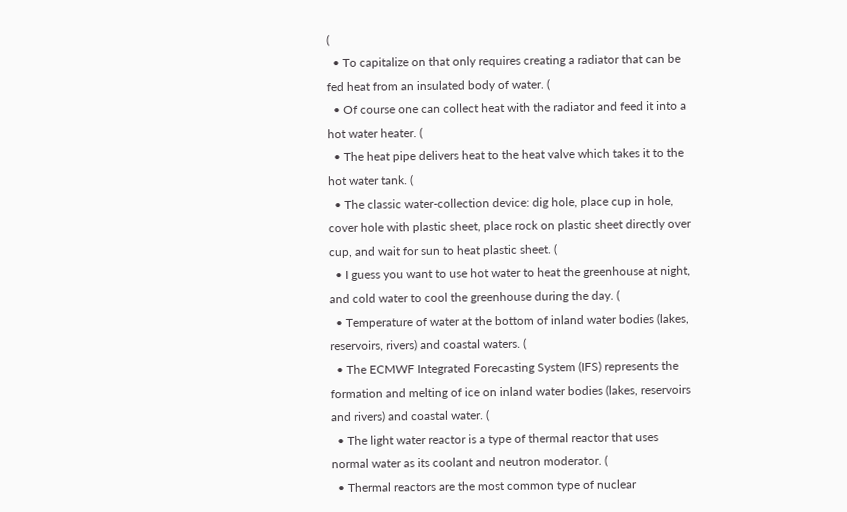(
  • To capitalize on that only requires creating a radiator that can be fed heat from an insulated body of water. (
  • Of course one can collect heat with the radiator and feed it into a hot water heater. (
  • The heat pipe delivers heat to the heat valve which takes it to the hot water tank. (
  • The classic water-collection device: dig hole, place cup in hole, cover hole with plastic sheet, place rock on plastic sheet directly over cup, and wait for sun to heat plastic sheet. (
  • I guess you want to use hot water to heat the greenhouse at night, and cold water to cool the greenhouse during the day. (
  • Temperature of water at the bottom of inland water bodies (lakes, reservoirs, rivers) and coastal waters. (
  • The ECMWF Integrated Forecasting System (IFS) represents the formation and melting of ice on inland water bodies (lakes, reservoirs and rivers) and coastal water. (
  • The light water reactor is a type of thermal reactor that uses normal water as its coolant and neutron moderator. (
  • Thermal reactors are the most common type of nuclear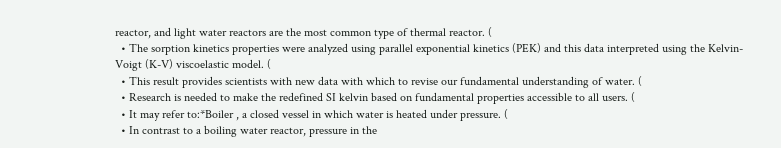reactor, and light water reactors are the most common type of thermal reactor. (
  • The sorption kinetics properties were analyzed using parallel exponential kinetics (PEK) and this data interpreted using the Kelvin-Voigt (K-V) viscoelastic model. (
  • This result provides scientists with new data with which to revise our fundamental understanding of water. (
  • Research is needed to make the redefined SI kelvin based on fundamental properties accessible to all users. (
  • It may refer to:*Boiler , a closed vessel in which water is heated under pressure. (
  • In contrast to a boiling water reactor, pressure in the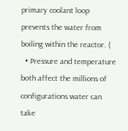primary coolant loop prevents the water from boiling within the reactor. (
  • Pressure and temperature both affect the millions of configurations water can take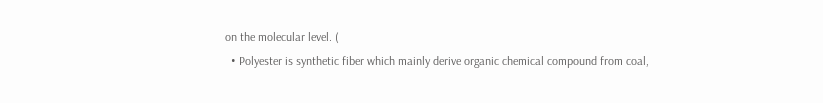on the molecular level. (
  • Polyester is synthetic fiber which mainly derive organic chemical compound from coal,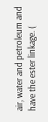air, water and petroleum and have the ester linkage. (